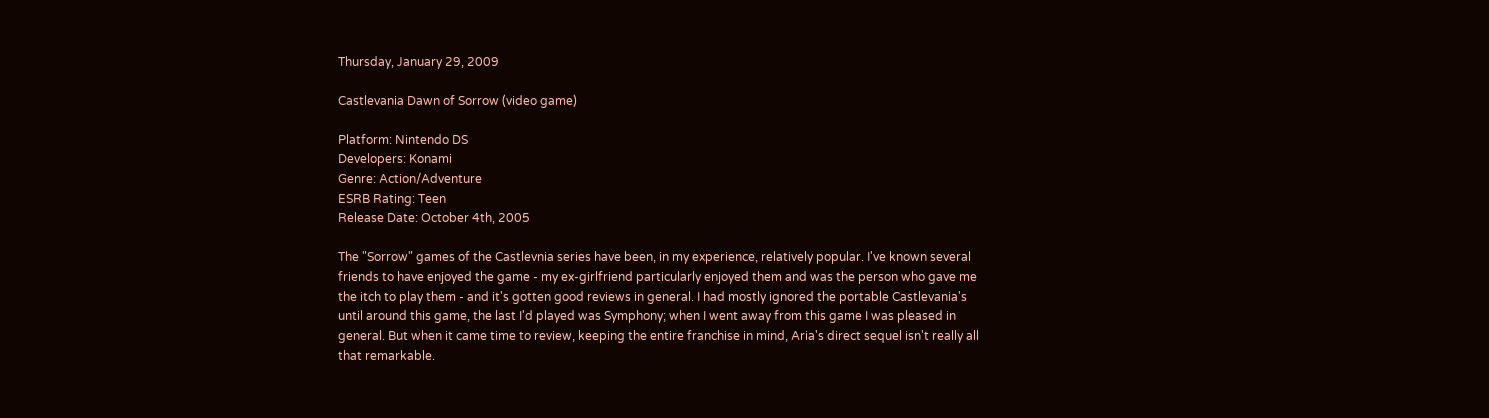Thursday, January 29, 2009

Castlevania Dawn of Sorrow (video game)

Platform: Nintendo DS
Developers: Konami
Genre: Action/Adventure
ESRB Rating: Teen
Release Date: October 4th, 2005

The "Sorrow" games of the Castlevnia series have been, in my experience, relatively popular. I've known several friends to have enjoyed the game - my ex-girlfriend particularly enjoyed them and was the person who gave me the itch to play them - and it's gotten good reviews in general. I had mostly ignored the portable Castlevania's until around this game, the last I'd played was Symphony; when I went away from this game I was pleased in general. But when it came time to review, keeping the entire franchise in mind, Aria's direct sequel isn't really all that remarkable.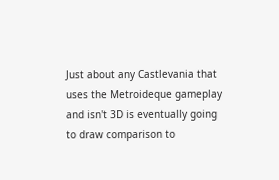Just about any Castlevania that uses the Metroideque gameplay and isn't 3D is eventually going to draw comparison to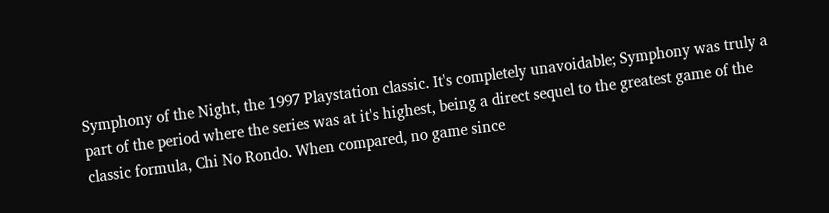Symphony of the Night, the 1997 Playstation classic. It's completely unavoidable; Symphony was truly a part of the period where the series was at it's highest, being a direct sequel to the greatest game of the classic formula, Chi No Rondo. When compared, no game since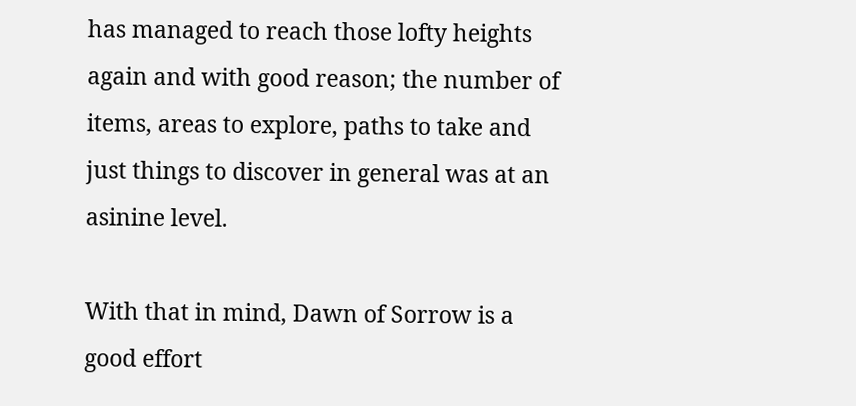has managed to reach those lofty heights again and with good reason; the number of items, areas to explore, paths to take and just things to discover in general was at an asinine level.

With that in mind, Dawn of Sorrow is a good effort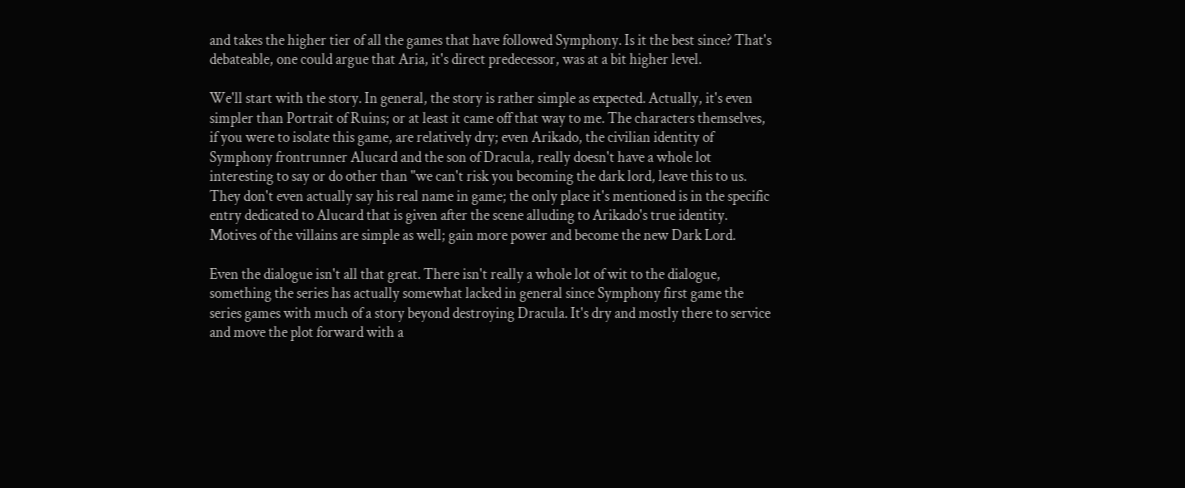and takes the higher tier of all the games that have followed Symphony. Is it the best since? That's debateable, one could argue that Aria, it's direct predecessor, was at a bit higher level.

We'll start with the story. In general, the story is rather simple as expected. Actually, it's even simpler than Portrait of Ruins; or at least it came off that way to me. The characters themselves, if you were to isolate this game, are relatively dry; even Arikado, the civilian identity of Symphony frontrunner Alucard and the son of Dracula, really doesn't have a whole lot interesting to say or do other than "we can't risk you becoming the dark lord, leave this to us. They don't even actually say his real name in game; the only place it's mentioned is in the specific entry dedicated to Alucard that is given after the scene alluding to Arikado's true identity. Motives of the villains are simple as well; gain more power and become the new Dark Lord.

Even the dialogue isn't all that great. There isn't really a whole lot of wit to the dialogue, something the series has actually somewhat lacked in general since Symphony first game the series games with much of a story beyond destroying Dracula. It's dry and mostly there to service and move the plot forward with a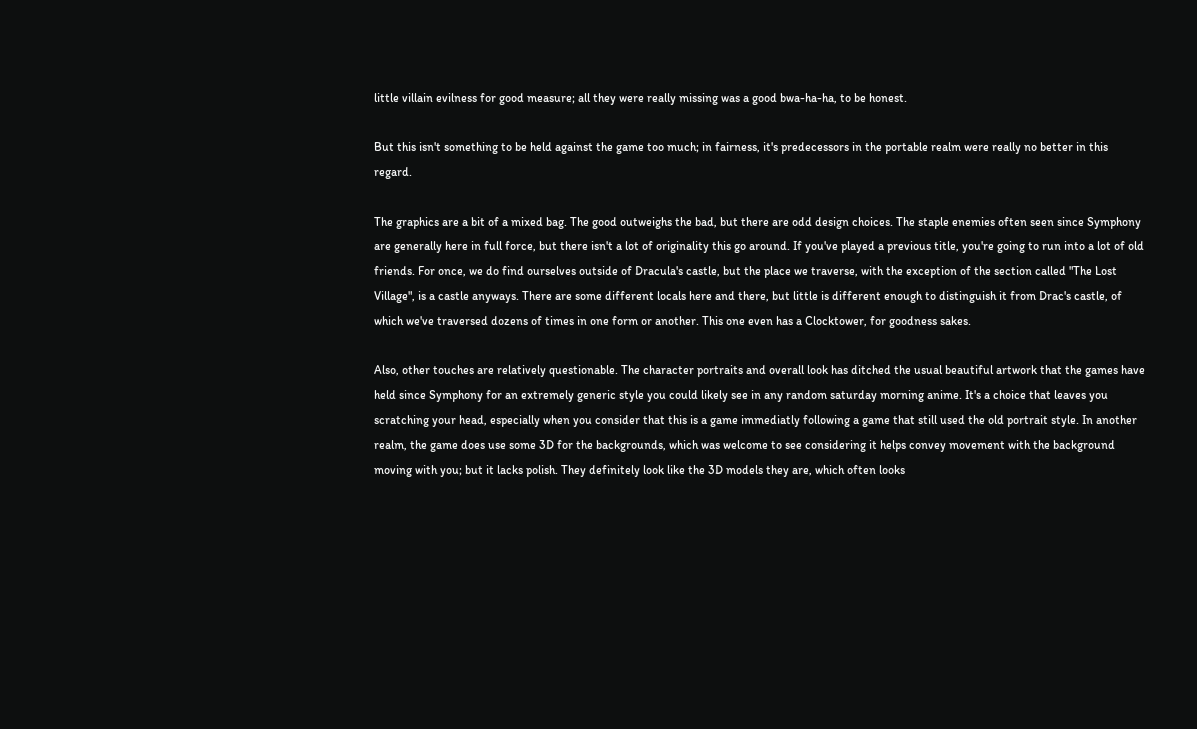little villain evilness for good measure; all they were really missing was a good bwa-ha-ha, to be honest.

But this isn't something to be held against the game too much; in fairness, it's predecessors in the portable realm were really no better in this regard.

The graphics are a bit of a mixed bag. The good outweighs the bad, but there are odd design choices. The staple enemies often seen since Symphony are generally here in full force, but there isn't a lot of originality this go around. If you've played a previous title, you're going to run into a lot of old friends. For once, we do find ourselves outside of Dracula's castle, but the place we traverse, with the exception of the section called "The Lost Village", is a castle anyways. There are some different locals here and there, but little is different enough to distinguish it from Drac's castle, of which we've traversed dozens of times in one form or another. This one even has a Clocktower, for goodness sakes.

Also, other touches are relatively questionable. The character portraits and overall look has ditched the usual beautiful artwork that the games have held since Symphony for an extremely generic style you could likely see in any random saturday morning anime. It's a choice that leaves you scratching your head, especially when you consider that this is a game immediatly following a game that still used the old portrait style. In another realm, the game does use some 3D for the backgrounds, which was welcome to see considering it helps convey movement with the background moving with you; but it lacks polish. They definitely look like the 3D models they are, which often looks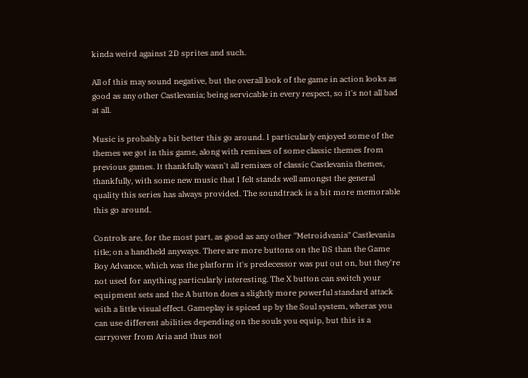kinda weird against 2D sprites and such.

All of this may sound negative, but the overall look of the game in action looks as good as any other Castlevania; being servicable in every respect, so it's not all bad at all.

Music is probably a bit better this go around. I particularly enjoyed some of the themes we got in this game, along with remixes of some classic themes from previous games. It thankfully wasn't all remixes of classic Castlevania themes, thankfully, with some new music that I felt stands well amongst the general quality this series has always provided. The soundtrack is a bit more memorable this go around.

Controls are, for the most part, as good as any other "Metroidvania" Castlevania title; on a handheld anyways. There are more buttons on the DS than the Game Boy Advance, which was the platform it's predecessor was put out on, but they're not used for anything particularly interesting. The X button can switch your equipment sets and the A button does a slightly more powerful standard attack with a little visual effect. Gameplay is spiced up by the Soul system, wheras you can use different abilities depending on the souls you equip, but this is a carryover from Aria and thus not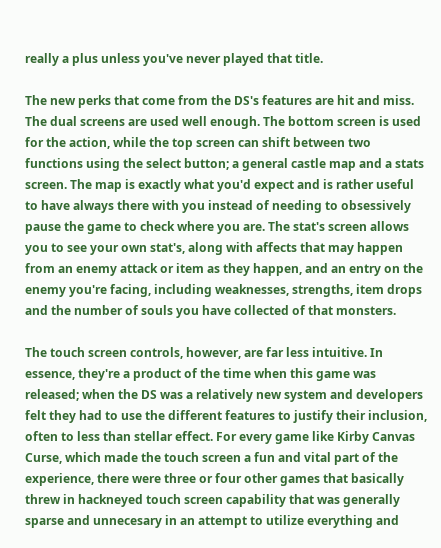really a plus unless you've never played that title.

The new perks that come from the DS's features are hit and miss. The dual screens are used well enough. The bottom screen is used for the action, while the top screen can shift between two functions using the select button; a general castle map and a stats screen. The map is exactly what you'd expect and is rather useful to have always there with you instead of needing to obsessively pause the game to check where you are. The stat's screen allows you to see your own stat's, along with affects that may happen from an enemy attack or item as they happen, and an entry on the enemy you're facing, including weaknesses, strengths, item drops and the number of souls you have collected of that monsters.

The touch screen controls, however, are far less intuitive. In essence, they're a product of the time when this game was released; when the DS was a relatively new system and developers felt they had to use the different features to justify their inclusion, often to less than stellar effect. For every game like Kirby Canvas Curse, which made the touch screen a fun and vital part of the experience, there were three or four other games that basically threw in hackneyed touch screen capability that was generally sparse and unnecesary in an attempt to utilize everything and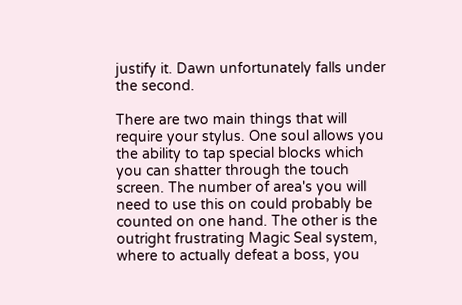justify it. Dawn unfortunately falls under the second.

There are two main things that will require your stylus. One soul allows you the ability to tap special blocks which you can shatter through the touch screen. The number of area's you will need to use this on could probably be counted on one hand. The other is the outright frustrating Magic Seal system, where to actually defeat a boss, you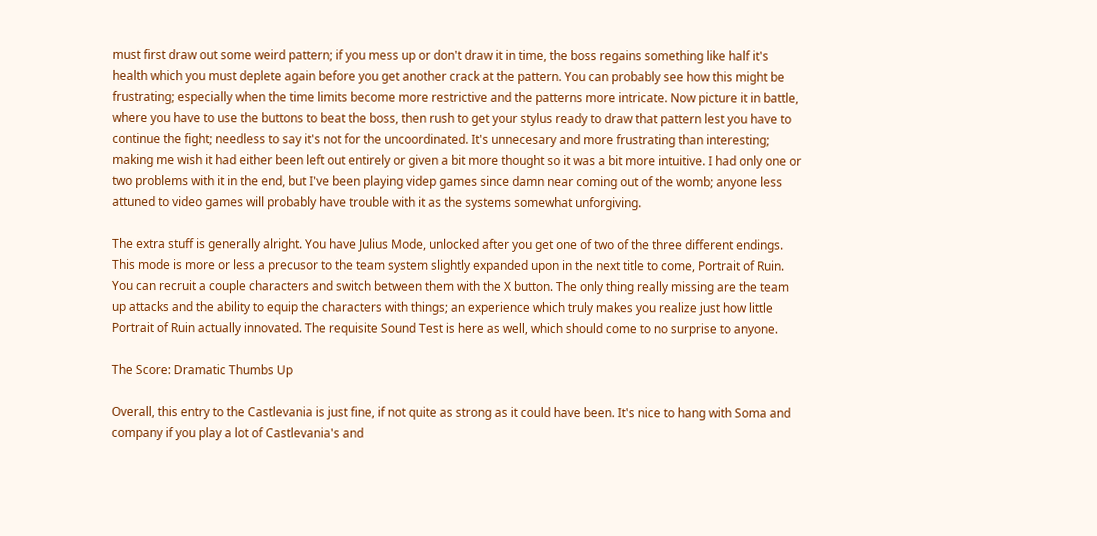must first draw out some weird pattern; if you mess up or don't draw it in time, the boss regains something like half it's health which you must deplete again before you get another crack at the pattern. You can probably see how this might be frustrating; especially when the time limits become more restrictive and the patterns more intricate. Now picture it in battle, where you have to use the buttons to beat the boss, then rush to get your stylus ready to draw that pattern lest you have to continue the fight; needless to say it's not for the uncoordinated. It's unnecesary and more frustrating than interesting; making me wish it had either been left out entirely or given a bit more thought so it was a bit more intuitive. I had only one or two problems with it in the end, but I've been playing videp games since damn near coming out of the womb; anyone less attuned to video games will probably have trouble with it as the systems somewhat unforgiving.

The extra stuff is generally alright. You have Julius Mode, unlocked after you get one of two of the three different endings. This mode is more or less a precusor to the team system slightly expanded upon in the next title to come, Portrait of Ruin. You can recruit a couple characters and switch between them with the X button. The only thing really missing are the team up attacks and the ability to equip the characters with things; an experience which truly makes you realize just how little Portrait of Ruin actually innovated. The requisite Sound Test is here as well, which should come to no surprise to anyone.

The Score: Dramatic Thumbs Up

Overall, this entry to the Castlevania is just fine, if not quite as strong as it could have been. It's nice to hang with Soma and company if you play a lot of Castlevania's and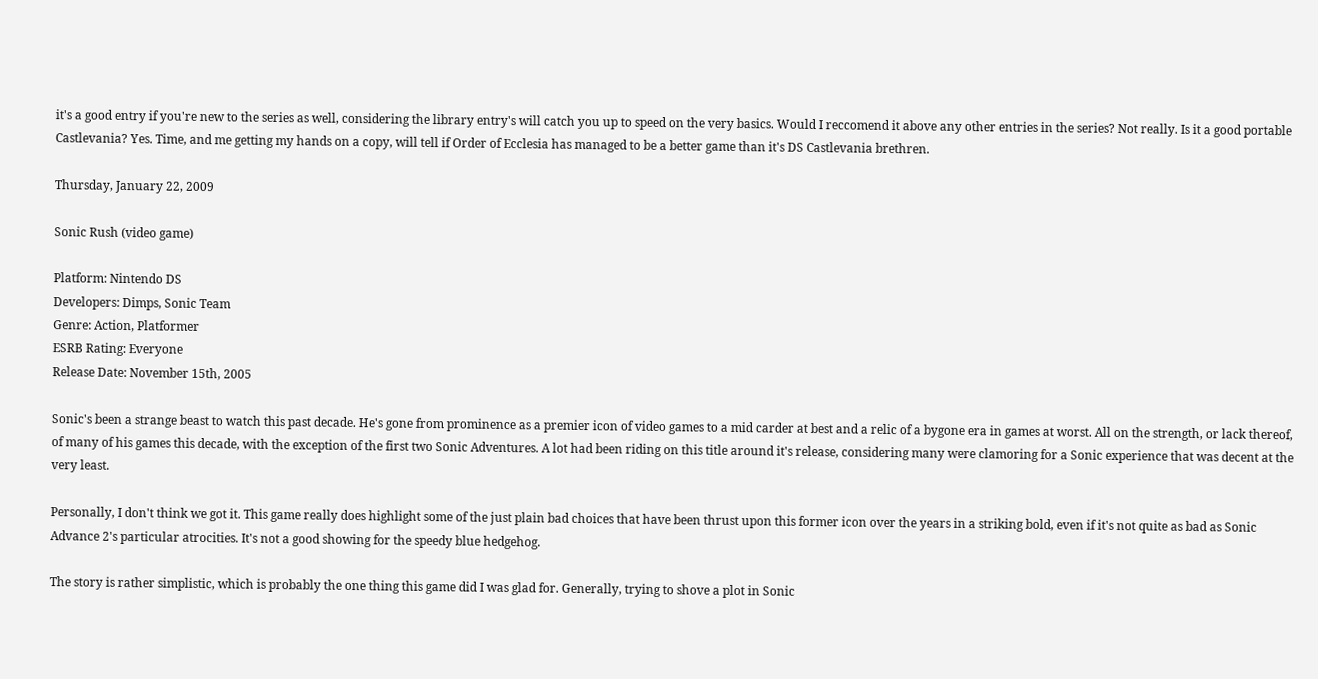it's a good entry if you're new to the series as well, considering the library entry's will catch you up to speed on the very basics. Would I reccomend it above any other entries in the series? Not really. Is it a good portable Castlevania? Yes. Time, and me getting my hands on a copy, will tell if Order of Ecclesia has managed to be a better game than it's DS Castlevania brethren.

Thursday, January 22, 2009

Sonic Rush (video game)

Platform: Nintendo DS
Developers: Dimps, Sonic Team
Genre: Action, Platformer
ESRB Rating: Everyone
Release Date: November 15th, 2005

Sonic's been a strange beast to watch this past decade. He's gone from prominence as a premier icon of video games to a mid carder at best and a relic of a bygone era in games at worst. All on the strength, or lack thereof, of many of his games this decade, with the exception of the first two Sonic Adventures. A lot had been riding on this title around it's release, considering many were clamoring for a Sonic experience that was decent at the very least.

Personally, I don't think we got it. This game really does highlight some of the just plain bad choices that have been thrust upon this former icon over the years in a striking bold, even if it's not quite as bad as Sonic Advance 2's particular atrocities. It's not a good showing for the speedy blue hedgehog.

The story is rather simplistic, which is probably the one thing this game did I was glad for. Generally, trying to shove a plot in Sonic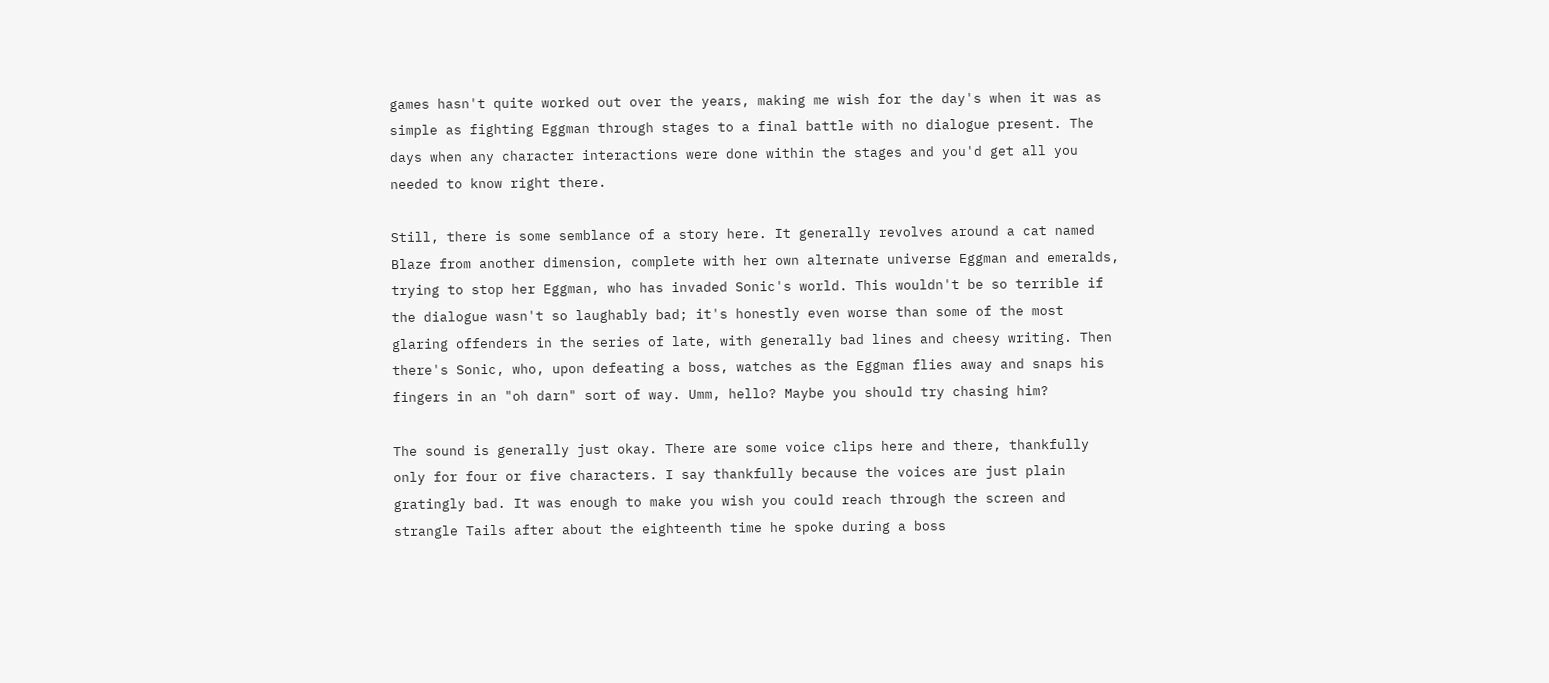games hasn't quite worked out over the years, making me wish for the day's when it was as simple as fighting Eggman through stages to a final battle with no dialogue present. The days when any character interactions were done within the stages and you'd get all you needed to know right there.

Still, there is some semblance of a story here. It generally revolves around a cat named Blaze from another dimension, complete with her own alternate universe Eggman and emeralds, trying to stop her Eggman, who has invaded Sonic's world. This wouldn't be so terrible if the dialogue wasn't so laughably bad; it's honestly even worse than some of the most glaring offenders in the series of late, with generally bad lines and cheesy writing. Then there's Sonic, who, upon defeating a boss, watches as the Eggman flies away and snaps his fingers in an "oh darn" sort of way. Umm, hello? Maybe you should try chasing him?

The sound is generally just okay. There are some voice clips here and there, thankfully only for four or five characters. I say thankfully because the voices are just plain gratingly bad. It was enough to make you wish you could reach through the screen and strangle Tails after about the eighteenth time he spoke during a boss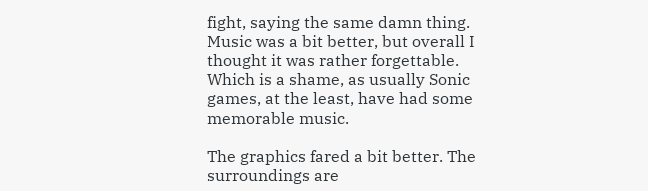fight, saying the same damn thing. Music was a bit better, but overall I thought it was rather forgettable. Which is a shame, as usually Sonic games, at the least, have had some memorable music.

The graphics fared a bit better. The surroundings are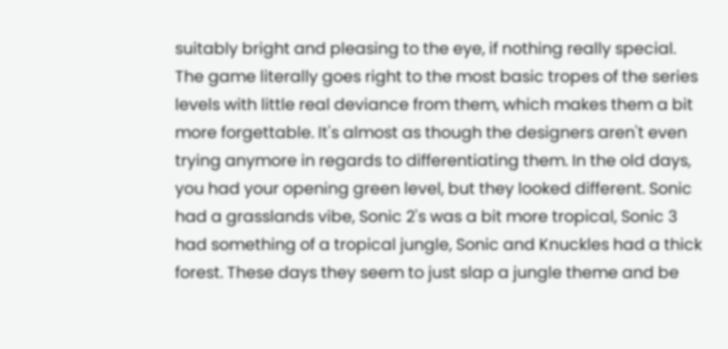suitably bright and pleasing to the eye, if nothing really special. The game literally goes right to the most basic tropes of the series levels with little real deviance from them, which makes them a bit more forgettable. It's almost as though the designers aren't even trying anymore in regards to differentiating them. In the old days, you had your opening green level, but they looked different. Sonic had a grasslands vibe, Sonic 2's was a bit more tropical, Sonic 3 had something of a tropical jungle, Sonic and Knuckles had a thick forest. These days they seem to just slap a jungle theme and be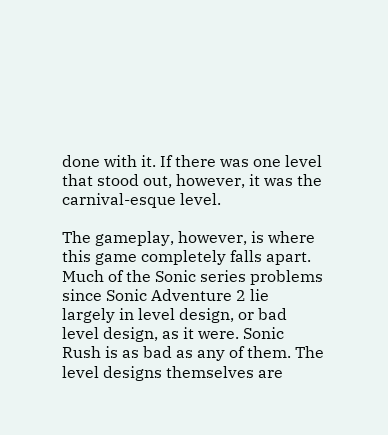done with it. If there was one level that stood out, however, it was the carnival-esque level.

The gameplay, however, is where this game completely falls apart. Much of the Sonic series problems since Sonic Adventure 2 lie largely in level design, or bad level design, as it were. Sonic Rush is as bad as any of them. The level designs themselves are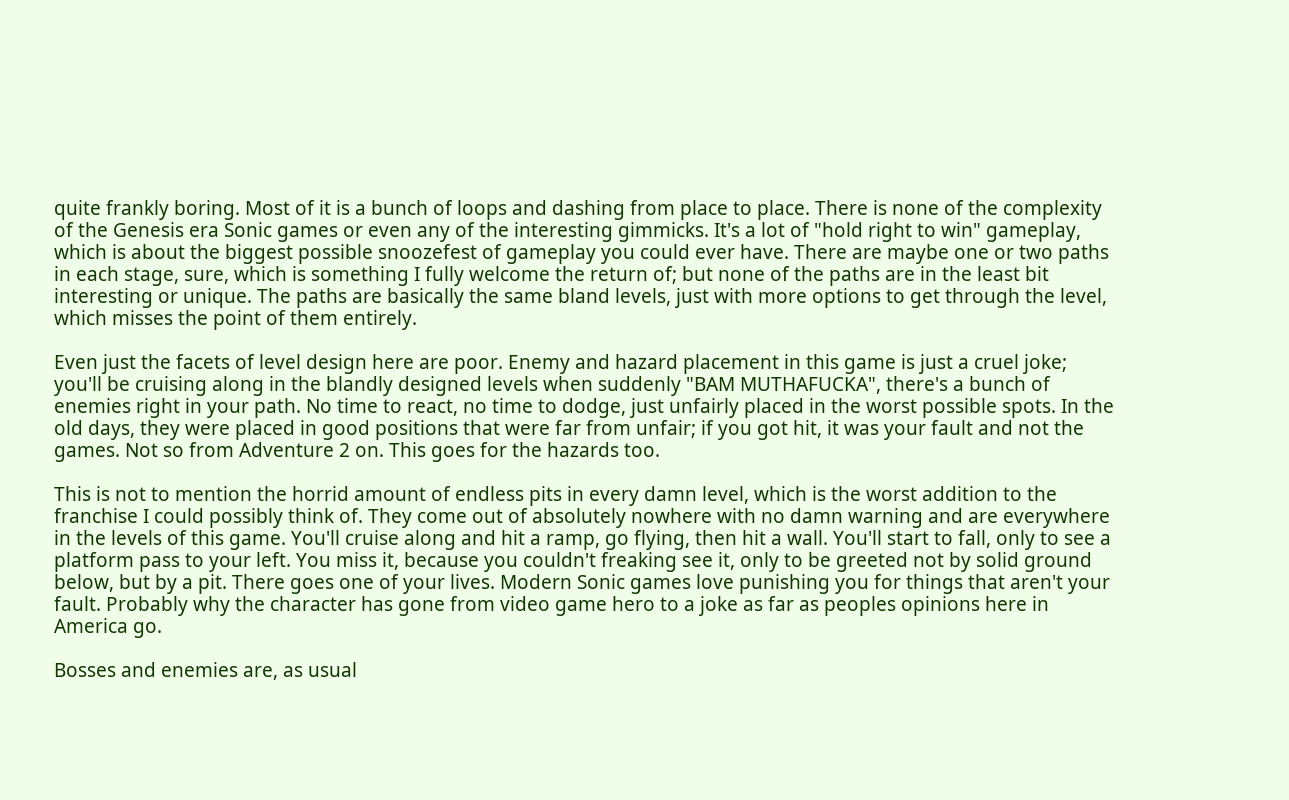quite frankly boring. Most of it is a bunch of loops and dashing from place to place. There is none of the complexity of the Genesis era Sonic games or even any of the interesting gimmicks. It's a lot of "hold right to win" gameplay, which is about the biggest possible snoozefest of gameplay you could ever have. There are maybe one or two paths in each stage, sure, which is something I fully welcome the return of; but none of the paths are in the least bit interesting or unique. The paths are basically the same bland levels, just with more options to get through the level, which misses the point of them entirely.

Even just the facets of level design here are poor. Enemy and hazard placement in this game is just a cruel joke; you'll be cruising along in the blandly designed levels when suddenly "BAM MUTHAFUCKA", there's a bunch of enemies right in your path. No time to react, no time to dodge, just unfairly placed in the worst possible spots. In the old days, they were placed in good positions that were far from unfair; if you got hit, it was your fault and not the games. Not so from Adventure 2 on. This goes for the hazards too.

This is not to mention the horrid amount of endless pits in every damn level, which is the worst addition to the franchise I could possibly think of. They come out of absolutely nowhere with no damn warning and are everywhere in the levels of this game. You'll cruise along and hit a ramp, go flying, then hit a wall. You'll start to fall, only to see a platform pass to your left. You miss it, because you couldn't freaking see it, only to be greeted not by solid ground below, but by a pit. There goes one of your lives. Modern Sonic games love punishing you for things that aren't your fault. Probably why the character has gone from video game hero to a joke as far as peoples opinions here in America go.

Bosses and enemies are, as usual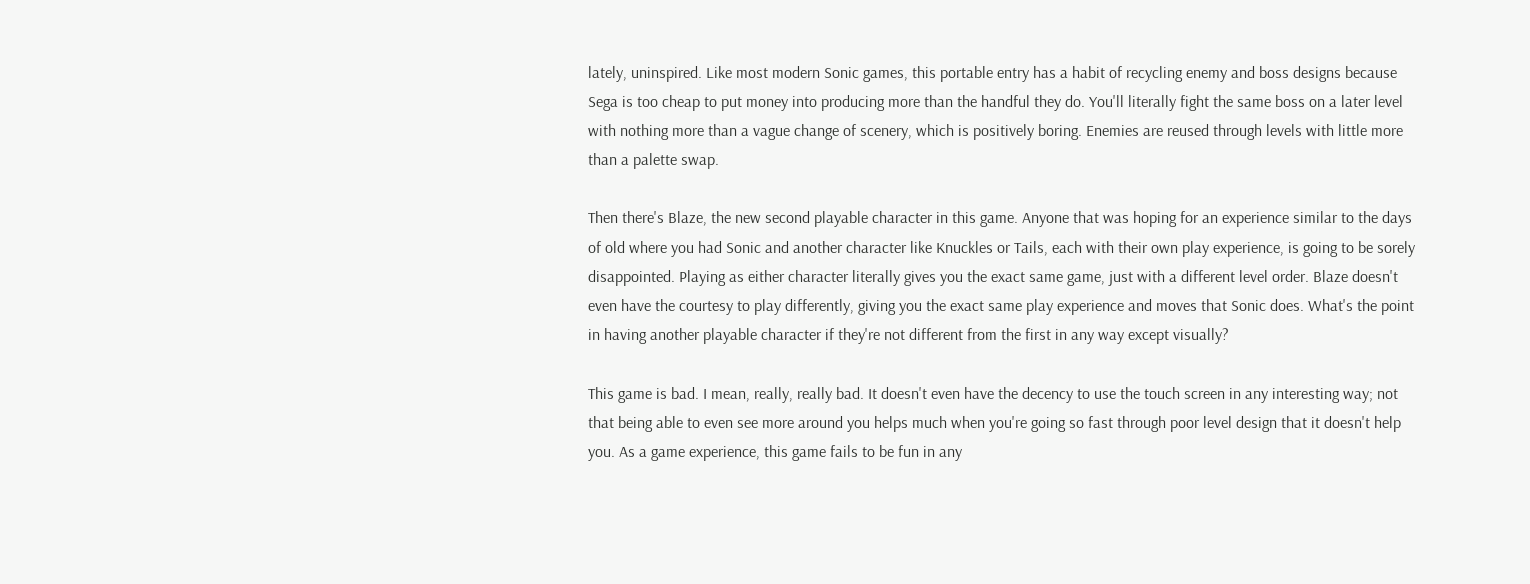lately, uninspired. Like most modern Sonic games, this portable entry has a habit of recycling enemy and boss designs because Sega is too cheap to put money into producing more than the handful they do. You'll literally fight the same boss on a later level with nothing more than a vague change of scenery, which is positively boring. Enemies are reused through levels with little more than a palette swap.

Then there's Blaze, the new second playable character in this game. Anyone that was hoping for an experience similar to the days of old where you had Sonic and another character like Knuckles or Tails, each with their own play experience, is going to be sorely disappointed. Playing as either character literally gives you the exact same game, just with a different level order. Blaze doesn't even have the courtesy to play differently, giving you the exact same play experience and moves that Sonic does. What's the point in having another playable character if they're not different from the first in any way except visually?

This game is bad. I mean, really, really bad. It doesn't even have the decency to use the touch screen in any interesting way; not that being able to even see more around you helps much when you're going so fast through poor level design that it doesn't help you. As a game experience, this game fails to be fun in any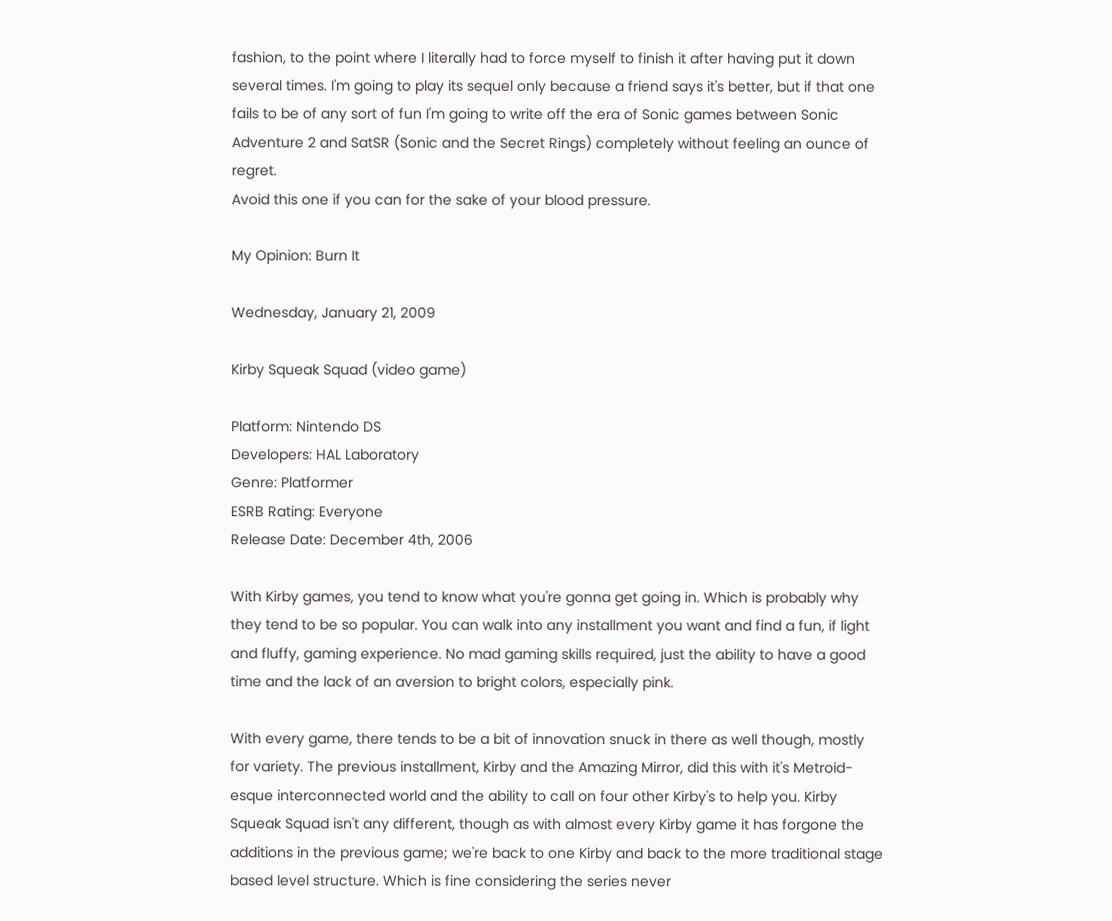fashion, to the point where I literally had to force myself to finish it after having put it down several times. I'm going to play its sequel only because a friend says it's better, but if that one fails to be of any sort of fun I'm going to write off the era of Sonic games between Sonic Adventure 2 and SatSR (Sonic and the Secret Rings) completely without feeling an ounce of regret.
Avoid this one if you can for the sake of your blood pressure.

My Opinion: Burn It

Wednesday, January 21, 2009

Kirby Squeak Squad (video game)

Platform: Nintendo DS
Developers: HAL Laboratory
Genre: Platformer
ESRB Rating: Everyone
Release Date: December 4th, 2006

With Kirby games, you tend to know what you're gonna get going in. Which is probably why they tend to be so popular. You can walk into any installment you want and find a fun, if light and fluffy, gaming experience. No mad gaming skills required, just the ability to have a good time and the lack of an aversion to bright colors, especially pink.

With every game, there tends to be a bit of innovation snuck in there as well though, mostly for variety. The previous installment, Kirby and the Amazing Mirror, did this with it's Metroid-esque interconnected world and the ability to call on four other Kirby's to help you. Kirby Squeak Squad isn't any different, though as with almost every Kirby game it has forgone the additions in the previous game; we're back to one Kirby and back to the more traditional stage based level structure. Which is fine considering the series never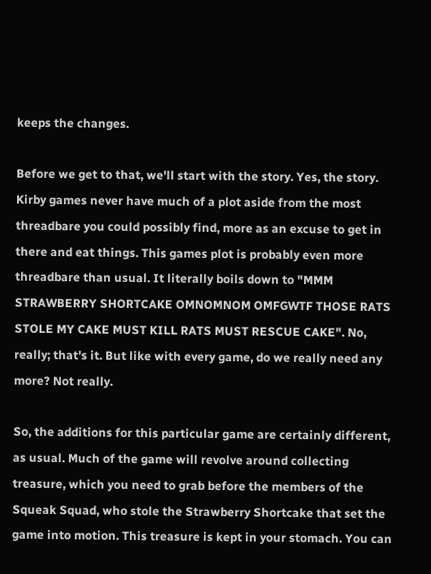keeps the changes.

Before we get to that, we'll start with the story. Yes, the story. Kirby games never have much of a plot aside from the most threadbare you could possibly find, more as an excuse to get in there and eat things. This games plot is probably even more threadbare than usual. It literally boils down to "MMM STRAWBERRY SHORTCAKE OMNOMNOM OMFGWTF THOSE RATS STOLE MY CAKE MUST KILL RATS MUST RESCUE CAKE". No, really; that's it. But like with every game, do we really need any more? Not really.

So, the additions for this particular game are certainly different, as usual. Much of the game will revolve around collecting treasure, which you need to grab before the members of the Squeak Squad, who stole the Strawberry Shortcake that set the game into motion. This treasure is kept in your stomach. You can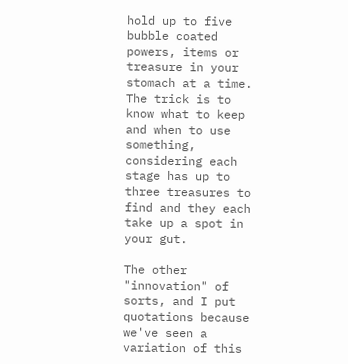hold up to five bubble coated powers, items or treasure in your stomach at a time. The trick is to know what to keep and when to use something, considering each stage has up to three treasures to find and they each take up a spot in your gut.

The other "innovation" of sorts, and I put quotations because we've seen a variation of this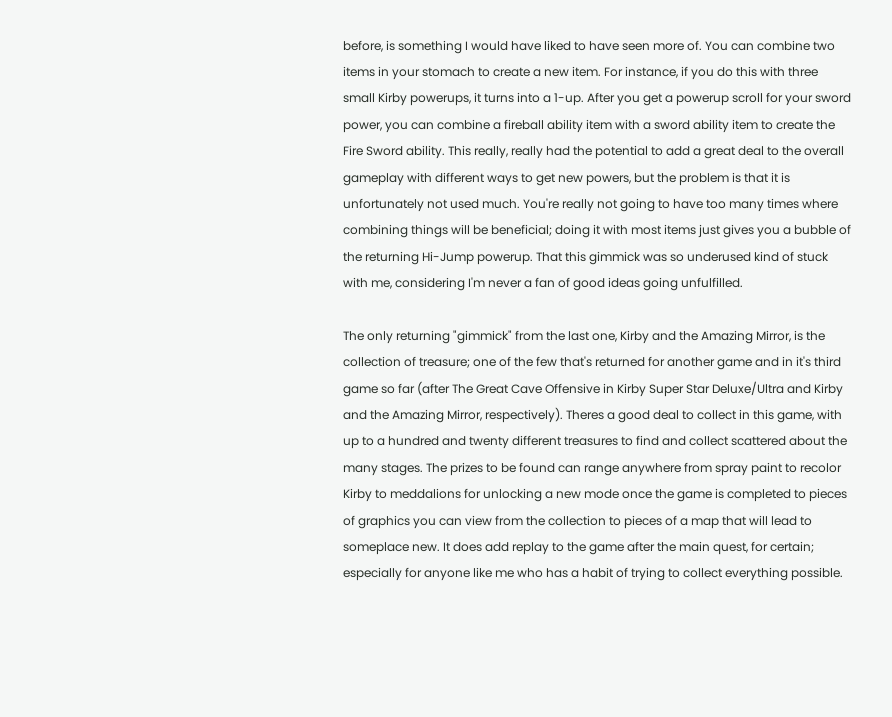before, is something I would have liked to have seen more of. You can combine two items in your stomach to create a new item. For instance, if you do this with three small Kirby powerups, it turns into a 1-up. After you get a powerup scroll for your sword power, you can combine a fireball ability item with a sword ability item to create the Fire Sword ability. This really, really had the potential to add a great deal to the overall gameplay with different ways to get new powers, but the problem is that it is unfortunately not used much. You're really not going to have too many times where combining things will be beneficial; doing it with most items just gives you a bubble of the returning Hi-Jump powerup. That this gimmick was so underused kind of stuck with me, considering I'm never a fan of good ideas going unfulfilled.

The only returning "gimmick" from the last one, Kirby and the Amazing Mirror, is the collection of treasure; one of the few that's returned for another game and in it's third game so far (after The Great Cave Offensive in Kirby Super Star Deluxe/Ultra and Kirby and the Amazing Mirror, respectively). Theres a good deal to collect in this game, with up to a hundred and twenty different treasures to find and collect scattered about the many stages. The prizes to be found can range anywhere from spray paint to recolor Kirby to meddalions for unlocking a new mode once the game is completed to pieces of graphics you can view from the collection to pieces of a map that will lead to someplace new. It does add replay to the game after the main quest, for certain; especially for anyone like me who has a habit of trying to collect everything possible.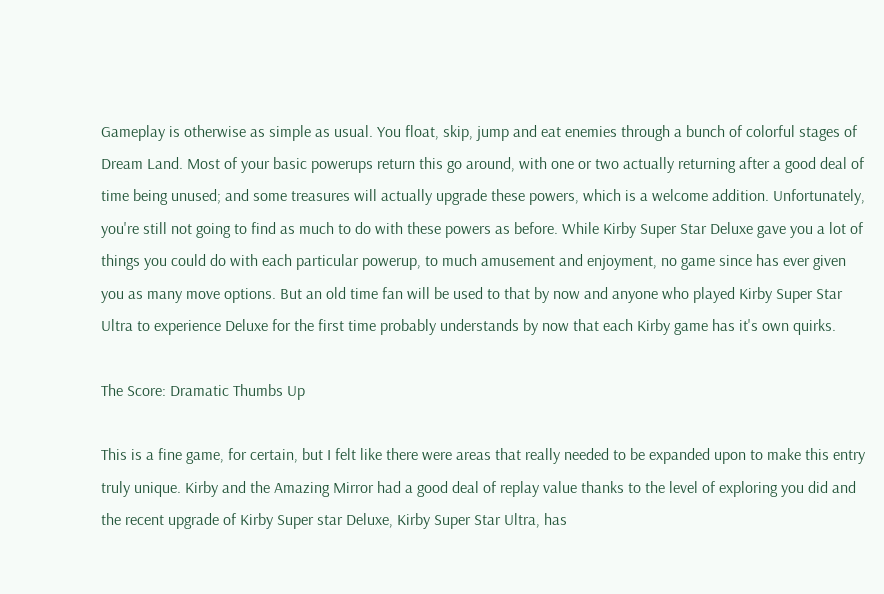Gameplay is otherwise as simple as usual. You float, skip, jump and eat enemies through a bunch of colorful stages of Dream Land. Most of your basic powerups return this go around, with one or two actually returning after a good deal of time being unused; and some treasures will actually upgrade these powers, which is a welcome addition. Unfortunately, you're still not going to find as much to do with these powers as before. While Kirby Super Star Deluxe gave you a lot of things you could do with each particular powerup, to much amusement and enjoyment, no game since has ever given you as many move options. But an old time fan will be used to that by now and anyone who played Kirby Super Star Ultra to experience Deluxe for the first time probably understands by now that each Kirby game has it's own quirks.

The Score: Dramatic Thumbs Up

This is a fine game, for certain, but I felt like there were areas that really needed to be expanded upon to make this entry truly unique. Kirby and the Amazing Mirror had a good deal of replay value thanks to the level of exploring you did and the recent upgrade of Kirby Super star Deluxe, Kirby Super Star Ultra, has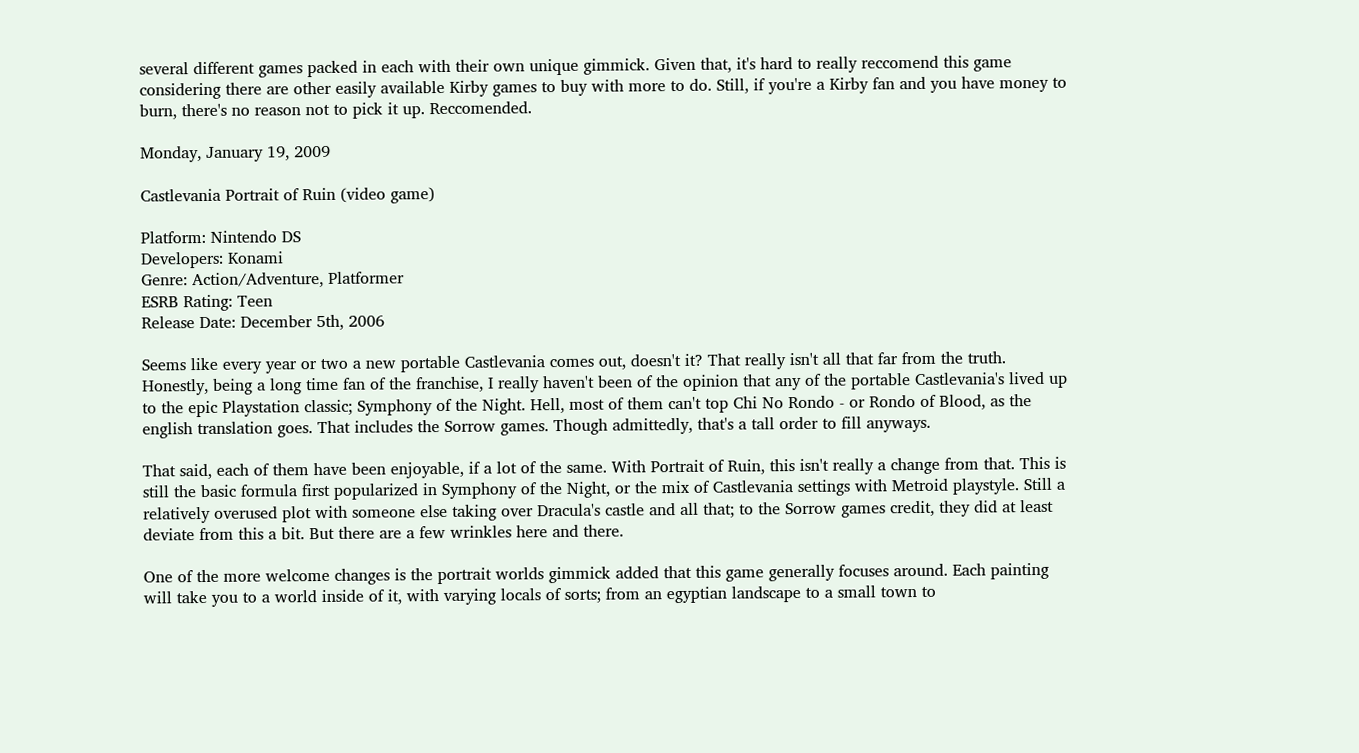several different games packed in each with their own unique gimmick. Given that, it's hard to really reccomend this game considering there are other easily available Kirby games to buy with more to do. Still, if you're a Kirby fan and you have money to burn, there's no reason not to pick it up. Reccomended.

Monday, January 19, 2009

Castlevania Portrait of Ruin (video game)

Platform: Nintendo DS
Developers: Konami
Genre: Action/Adventure, Platformer
ESRB Rating: Teen
Release Date: December 5th, 2006

Seems like every year or two a new portable Castlevania comes out, doesn't it? That really isn't all that far from the truth. Honestly, being a long time fan of the franchise, I really haven't been of the opinion that any of the portable Castlevania's lived up to the epic Playstation classic; Symphony of the Night. Hell, most of them can't top Chi No Rondo - or Rondo of Blood, as the english translation goes. That includes the Sorrow games. Though admittedly, that's a tall order to fill anyways.

That said, each of them have been enjoyable, if a lot of the same. With Portrait of Ruin, this isn't really a change from that. This is still the basic formula first popularized in Symphony of the Night, or the mix of Castlevania settings with Metroid playstyle. Still a relatively overused plot with someone else taking over Dracula's castle and all that; to the Sorrow games credit, they did at least deviate from this a bit. But there are a few wrinkles here and there.

One of the more welcome changes is the portrait worlds gimmick added that this game generally focuses around. Each painting will take you to a world inside of it, with varying locals of sorts; from an egyptian landscape to a small town to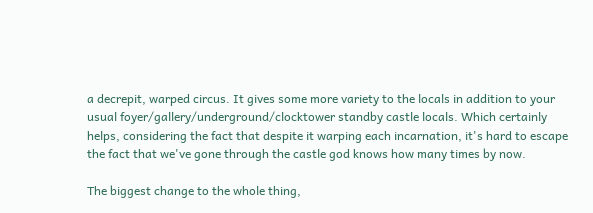a decrepit, warped circus. It gives some more variety to the locals in addition to your usual foyer/gallery/underground/clocktower standby castle locals. Which certainly helps, considering the fact that despite it warping each incarnation, it's hard to escape the fact that we've gone through the castle god knows how many times by now.

The biggest change to the whole thing,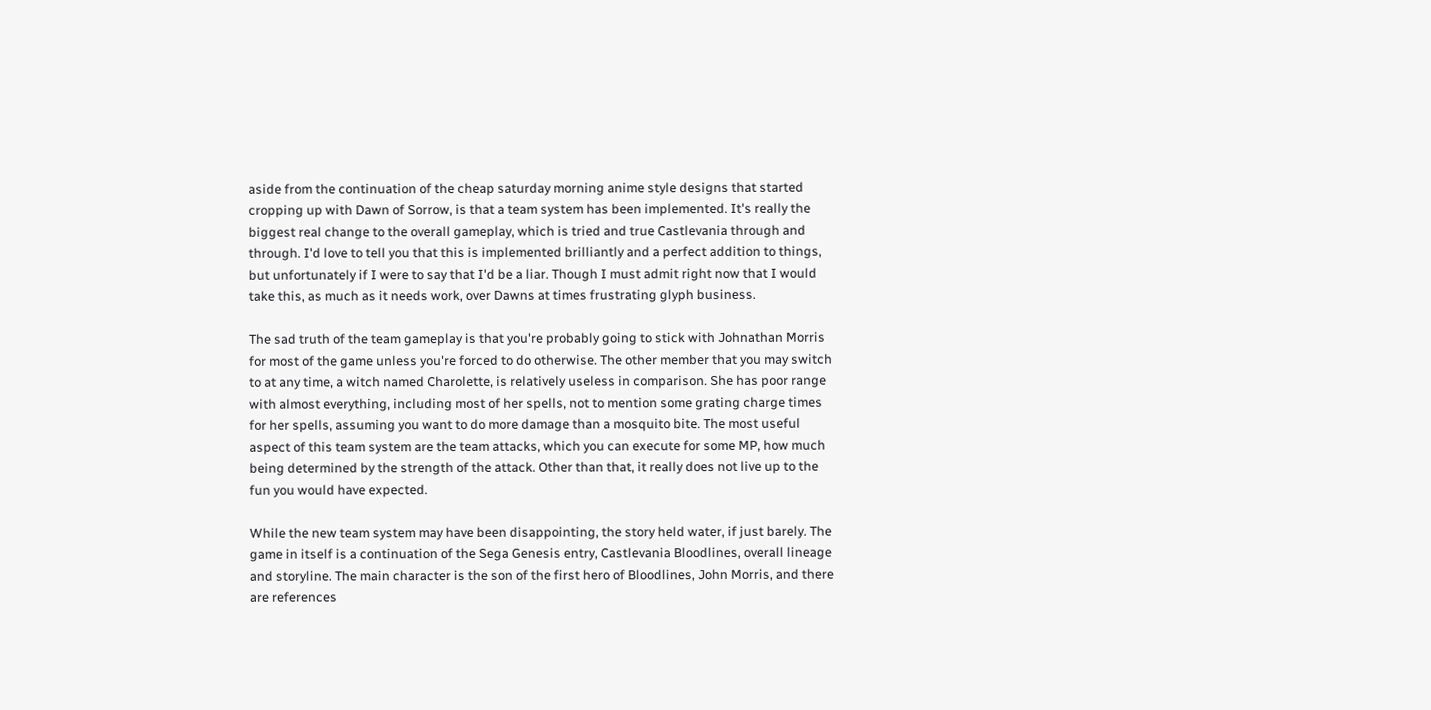aside from the continuation of the cheap saturday morning anime style designs that started cropping up with Dawn of Sorrow, is that a team system has been implemented. It's really the biggest real change to the overall gameplay, which is tried and true Castlevania through and through. I'd love to tell you that this is implemented brilliantly and a perfect addition to things, but unfortunately if I were to say that I'd be a liar. Though I must admit right now that I would take this, as much as it needs work, over Dawns at times frustrating glyph business.

The sad truth of the team gameplay is that you're probably going to stick with Johnathan Morris for most of the game unless you're forced to do otherwise. The other member that you may switch to at any time, a witch named Charolette, is relatively useless in comparison. She has poor range with almost everything, including most of her spells, not to mention some grating charge times for her spells, assuming you want to do more damage than a mosquito bite. The most useful aspect of this team system are the team attacks, which you can execute for some MP, how much being determined by the strength of the attack. Other than that, it really does not live up to the fun you would have expected.

While the new team system may have been disappointing, the story held water, if just barely. The game in itself is a continuation of the Sega Genesis entry, Castlevania Bloodlines, overall lineage and storyline. The main character is the son of the first hero of Bloodlines, John Morris, and there are references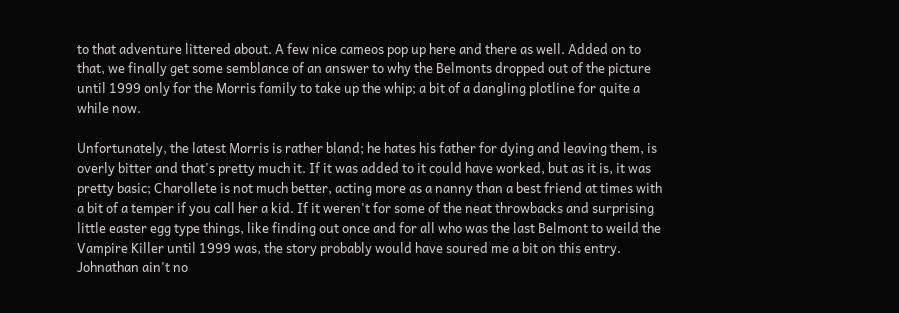to that adventure littered about. A few nice cameos pop up here and there as well. Added on to that, we finally get some semblance of an answer to why the Belmonts dropped out of the picture until 1999 only for the Morris family to take up the whip; a bit of a dangling plotline for quite a while now.

Unfortunately, the latest Morris is rather bland; he hates his father for dying and leaving them, is overly bitter and that's pretty much it. If it was added to it could have worked, but as it is, it was pretty basic; Charollete is not much better, acting more as a nanny than a best friend at times with a bit of a temper if you call her a kid. If it weren't for some of the neat throwbacks and surprising little easter egg type things, like finding out once and for all who was the last Belmont to weild the Vampire Killer until 1999 was, the story probably would have soured me a bit on this entry. Johnathan ain't no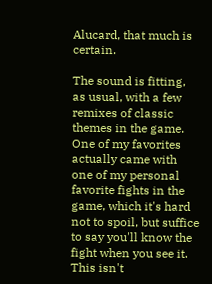Alucard, that much is certain.

The sound is fitting, as usual, with a few remixes of classic themes in the game. One of my favorites actually came with one of my personal favorite fights in the game, which it's hard not to spoil, but suffice to say you'll know the fight when you see it. This isn't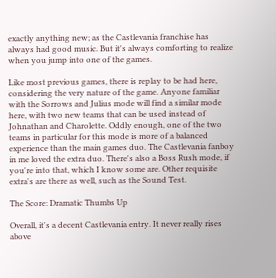exactly anything new; as the Castlevania franchise has always had good music. But it's always comforting to realize when you jump into one of the games.

Like most previous games, there is replay to be had here, considering the very nature of the game. Anyone familiar with the Sorrows and Julius mode will find a similar mode here, with two new teams that can be used instead of Johnathan and Charolette. Oddly enough, one of the two teams in particular for this mode is more of a balanced experience than the main games duo. The Castlevania fanboy in me loved the extra duo. There's also a Boss Rush mode, if you're into that, which I know some are. Other requisite extra's are there as well, such as the Sound Test.

The Score: Dramatic Thumbs Up

Overall, it's a decent Castlevania entry. It never really rises above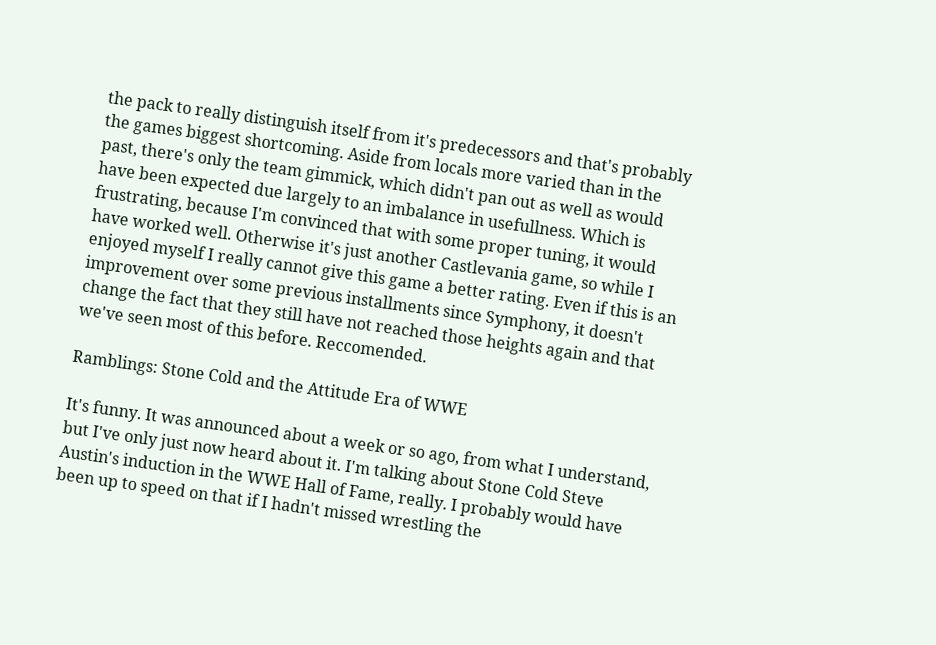the pack to really distinguish itself from it's predecessors and that's probably the games biggest shortcoming. Aside from locals more varied than in the past, there's only the team gimmick, which didn't pan out as well as would have been expected due largely to an imbalance in usefullness. Which is frustrating, because I'm convinced that with some proper tuning, it would have worked well. Otherwise it's just another Castlevania game, so while I enjoyed myself I really cannot give this game a better rating. Even if this is an improvement over some previous installments since Symphony, it doesn't change the fact that they still have not reached those heights again and that we've seen most of this before. Reccomended.

Ramblings: Stone Cold and the Attitude Era of WWE

It's funny. It was announced about a week or so ago, from what I understand, but I've only just now heard about it. I'm talking about Stone Cold Steve Austin's induction in the WWE Hall of Fame, really. I probably would have been up to speed on that if I hadn't missed wrestling the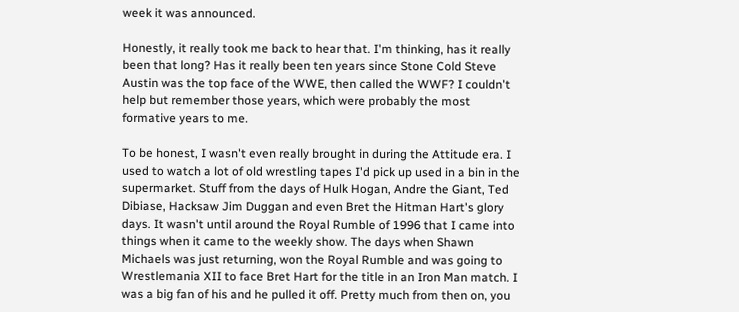week it was announced.

Honestly, it really took me back to hear that. I'm thinking, has it really been that long? Has it really been ten years since Stone Cold Steve Austin was the top face of the WWE, then called the WWF? I couldn't help but remember those years, which were probably the most formative years to me.

To be honest, I wasn't even really brought in during the Attitude era. I used to watch a lot of old wrestling tapes I'd pick up used in a bin in the supermarket. Stuff from the days of Hulk Hogan, Andre the Giant, Ted Dibiase, Hacksaw Jim Duggan and even Bret the Hitman Hart's glory days. It wasn't until around the Royal Rumble of 1996 that I came into things when it came to the weekly show. The days when Shawn Michaels was just returning, won the Royal Rumble and was going to Wrestlemania XII to face Bret Hart for the title in an Iron Man match. I was a big fan of his and he pulled it off. Pretty much from then on, you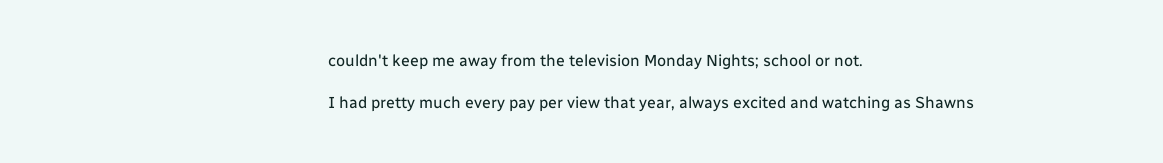couldn't keep me away from the television Monday Nights; school or not.

I had pretty much every pay per view that year, always excited and watching as Shawns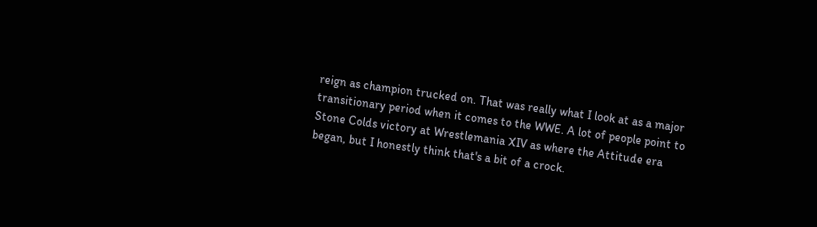reign as champion trucked on. That was really what I look at as a major transitionary period when it comes to the WWE. A lot of people point to Stone Colds victory at Wrestlemania XIV as where the Attitude era began, but I honestly think that's a bit of a crock.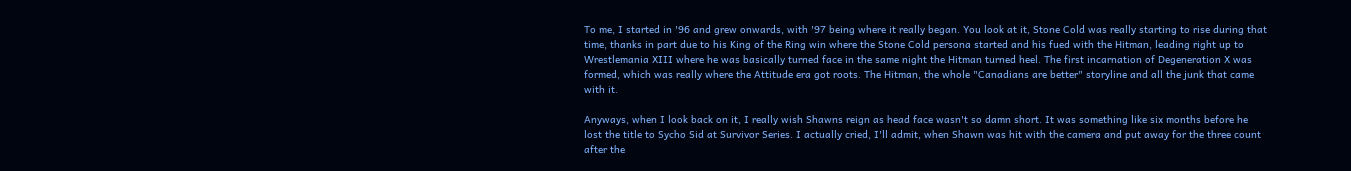To me, I started in '96 and grew onwards, with '97 being where it really began. You look at it, Stone Cold was really starting to rise during that time, thanks in part due to his King of the Ring win where the Stone Cold persona started and his fued with the Hitman, leading right up to Wrestlemania XIII where he was basically turned face in the same night the Hitman turned heel. The first incarnation of Degeneration X was formed, which was really where the Attitude era got roots. The Hitman, the whole "Canadians are better" storyline and all the junk that came with it.

Anyways, when I look back on it, I really wish Shawns reign as head face wasn't so damn short. It was something like six months before he lost the title to Sycho Sid at Survivor Series. I actually cried, I'll admit, when Shawn was hit with the camera and put away for the three count after the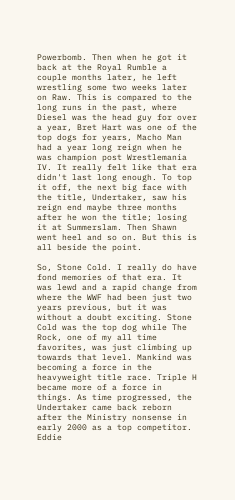Powerbomb. Then when he got it back at the Royal Rumble a couple months later, he left wrestling some two weeks later on Raw. This is compared to the long runs in the past, where Diesel was the head guy for over a year, Bret Hart was one of the top dogs for years, Macho Man had a year long reign when he was champion post Wrestlemania IV. It really felt like that era didn't last long enough. To top it off, the next big face with the title, Undertaker, saw his reign end maybe three months after he won the title; losing it at Summerslam. Then Shawn went heel and so on. But this is all beside the point.

So, Stone Cold. I really do have fond memories of that era. It was lewd and a rapid change from where the WWF had been just two years previous, but it was without a doubt exciting. Stone Cold was the top dog while The Rock, one of my all time favorites, was just climbing up towards that level. Mankind was becoming a force in the heavyweight title race. Triple H became more of a force in things. As time progressed, the Undertaker came back reborn after the Ministry nonsense in early 2000 as a top competitor. Eddie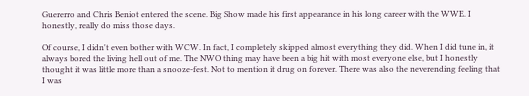Guererro and Chris Beniot entered the scene. Big Show made his first appearance in his long career with the WWE. I honestly, really do miss those days.

Of course, I didn't even bother with WCW. In fact, I completely skipped almost everything they did. When I did tune in, it always bored the living hell out of me. The NWO thing may have been a big hit with most everyone else, but I honestly thought it was little more than a snooze-fest. Not to mention it drug on forever. There was also the neverending feeling that I was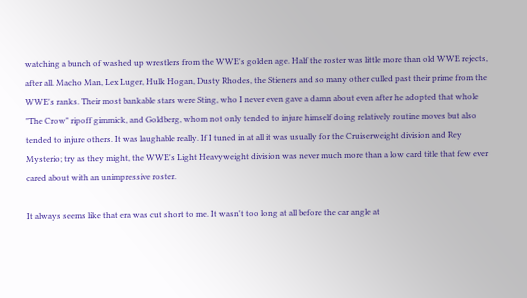watching a bunch of washed up wrestlers from the WWE's golden age. Half the roster was little more than old WWE rejects, after all. Macho Man, Lex Luger, Hulk Hogan, Dusty Rhodes, the Stieners and so many other culled past their prime from the WWE's ranks. Their most bankable stars were Sting, who I never even gave a damn about even after he adopted that whole "The Crow" ripoff gimmick, and Goldberg, whom not only tended to injure himself doing relatively routine moves but also tended to injure others. It was laughable really. If I tuned in at all it was usually for the Cruiserweight division and Rey Mysterio; try as they might, the WWE's Light Heavyweight division was never much more than a low card title that few ever cared about with an unimpressive roster.

It always seems like that era was cut short to me. It wasn't too long at all before the car angle at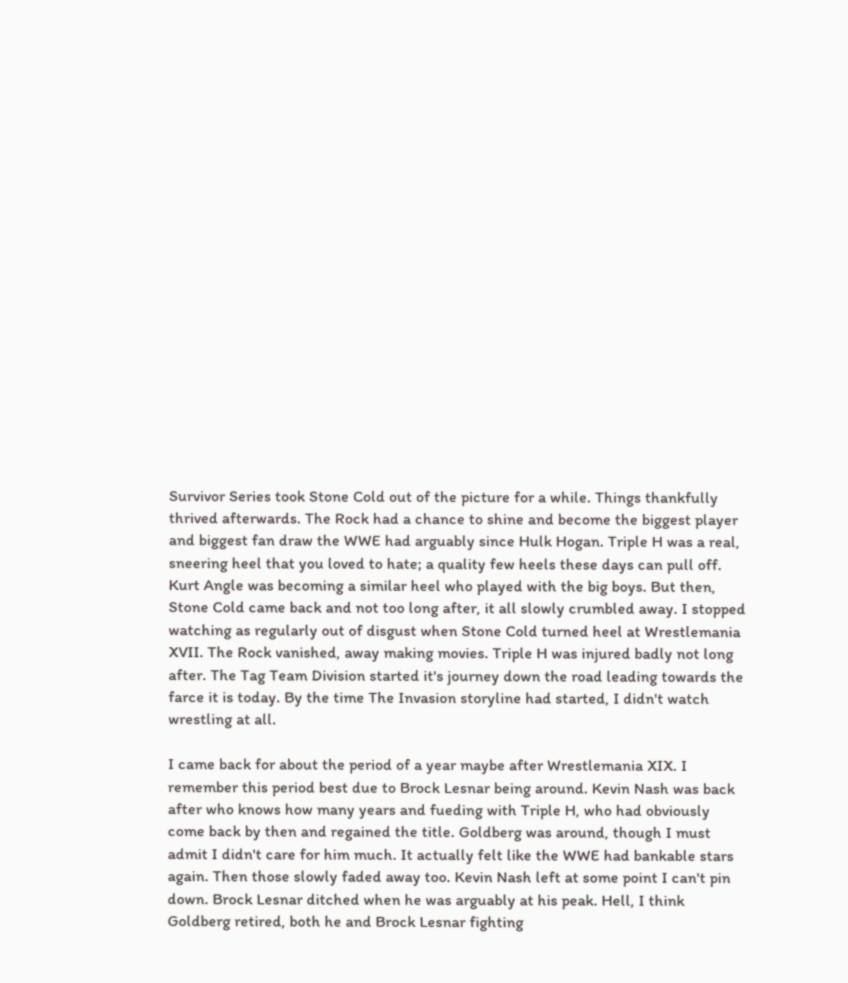Survivor Series took Stone Cold out of the picture for a while. Things thankfully thrived afterwards. The Rock had a chance to shine and become the biggest player and biggest fan draw the WWE had arguably since Hulk Hogan. Triple H was a real, sneering heel that you loved to hate; a quality few heels these days can pull off. Kurt Angle was becoming a similar heel who played with the big boys. But then, Stone Cold came back and not too long after, it all slowly crumbled away. I stopped watching as regularly out of disgust when Stone Cold turned heel at Wrestlemania XVII. The Rock vanished, away making movies. Triple H was injured badly not long after. The Tag Team Division started it's journey down the road leading towards the farce it is today. By the time The Invasion storyline had started, I didn't watch wrestling at all.

I came back for about the period of a year maybe after Wrestlemania XIX. I remember this period best due to Brock Lesnar being around. Kevin Nash was back after who knows how many years and fueding with Triple H, who had obviously come back by then and regained the title. Goldberg was around, though I must admit I didn't care for him much. It actually felt like the WWE had bankable stars again. Then those slowly faded away too. Kevin Nash left at some point I can't pin down. Brock Lesnar ditched when he was arguably at his peak. Hell, I think Goldberg retired, both he and Brock Lesnar fighting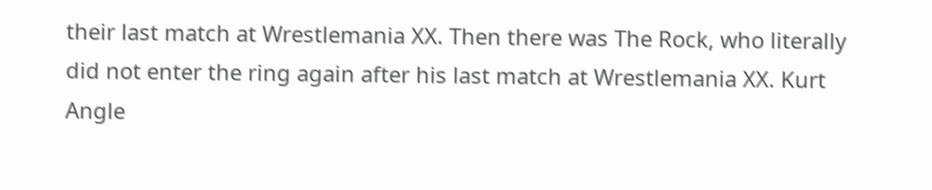their last match at Wrestlemania XX. Then there was The Rock, who literally did not enter the ring again after his last match at Wrestlemania XX. Kurt Angle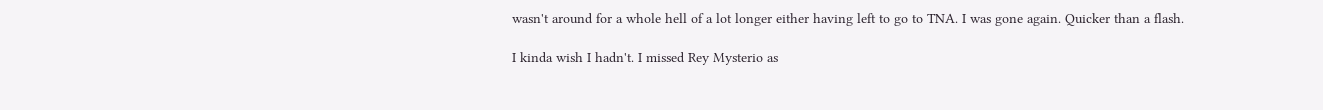wasn't around for a whole hell of a lot longer either having left to go to TNA. I was gone again. Quicker than a flash.

I kinda wish I hadn't. I missed Rey Mysterio as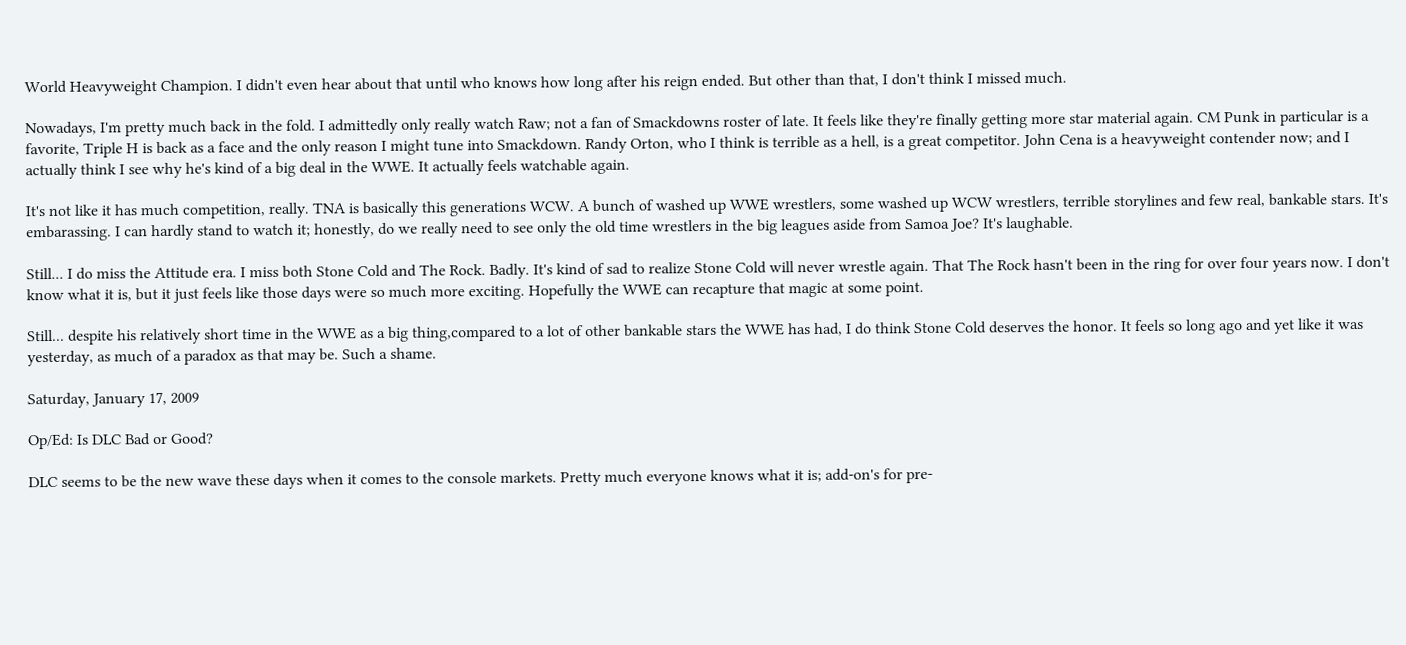World Heavyweight Champion. I didn't even hear about that until who knows how long after his reign ended. But other than that, I don't think I missed much.

Nowadays, I'm pretty much back in the fold. I admittedly only really watch Raw; not a fan of Smackdowns roster of late. It feels like they're finally getting more star material again. CM Punk in particular is a favorite, Triple H is back as a face and the only reason I might tune into Smackdown. Randy Orton, who I think is terrible as a hell, is a great competitor. John Cena is a heavyweight contender now; and I actually think I see why he's kind of a big deal in the WWE. It actually feels watchable again.

It's not like it has much competition, really. TNA is basically this generations WCW. A bunch of washed up WWE wrestlers, some washed up WCW wrestlers, terrible storylines and few real, bankable stars. It's embarassing. I can hardly stand to watch it; honestly, do we really need to see only the old time wrestlers in the big leagues aside from Samoa Joe? It's laughable.

Still... I do miss the Attitude era. I miss both Stone Cold and The Rock. Badly. It's kind of sad to realize Stone Cold will never wrestle again. That The Rock hasn't been in the ring for over four years now. I don't know what it is, but it just feels like those days were so much more exciting. Hopefully the WWE can recapture that magic at some point.

Still... despite his relatively short time in the WWE as a big thing,compared to a lot of other bankable stars the WWE has had, I do think Stone Cold deserves the honor. It feels so long ago and yet like it was yesterday, as much of a paradox as that may be. Such a shame.

Saturday, January 17, 2009

Op/Ed: Is DLC Bad or Good?

DLC seems to be the new wave these days when it comes to the console markets. Pretty much everyone knows what it is; add-on's for pre-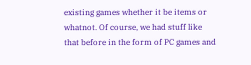existing games whether it be items or whatnot. Of course, we had stuff like that before in the form of PC games and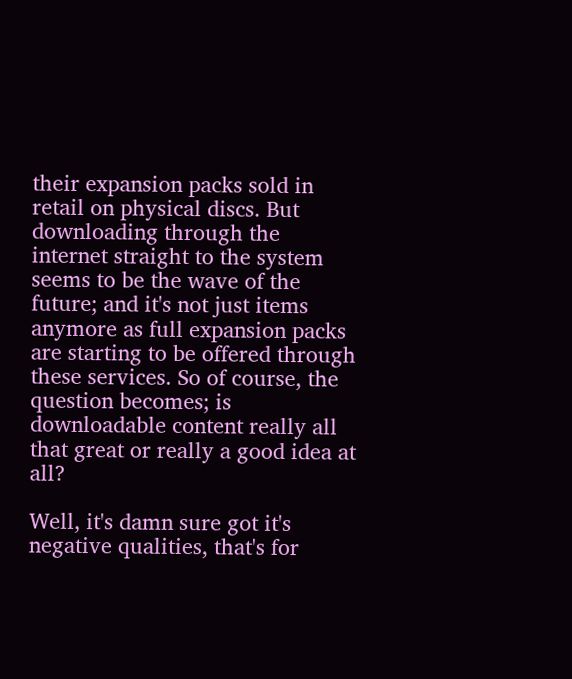their expansion packs sold in retail on physical discs. But downloading through the internet straight to the system seems to be the wave of the future; and it's not just items anymore as full expansion packs are starting to be offered through these services. So of course, the question becomes; is downloadable content really all that great or really a good idea at all?

Well, it's damn sure got it's negative qualities, that's for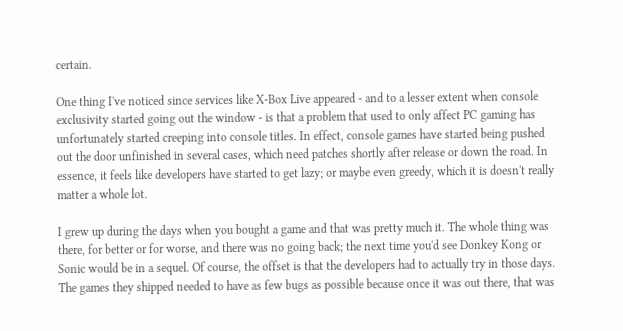certain.

One thing I've noticed since services like X-Box Live appeared - and to a lesser extent when console exclusivity started going out the window - is that a problem that used to only affect PC gaming has unfortunately started creeping into console titles. In effect, console games have started being pushed out the door unfinished in several cases, which need patches shortly after release or down the road. In essence, it feels like developers have started to get lazy; or maybe even greedy, which it is doesn't really matter a whole lot.

I grew up during the days when you bought a game and that was pretty much it. The whole thing was there, for better or for worse, and there was no going back; the next time you'd see Donkey Kong or Sonic would be in a sequel. Of course, the offset is that the developers had to actually try in those days. The games they shipped needed to have as few bugs as possible because once it was out there, that was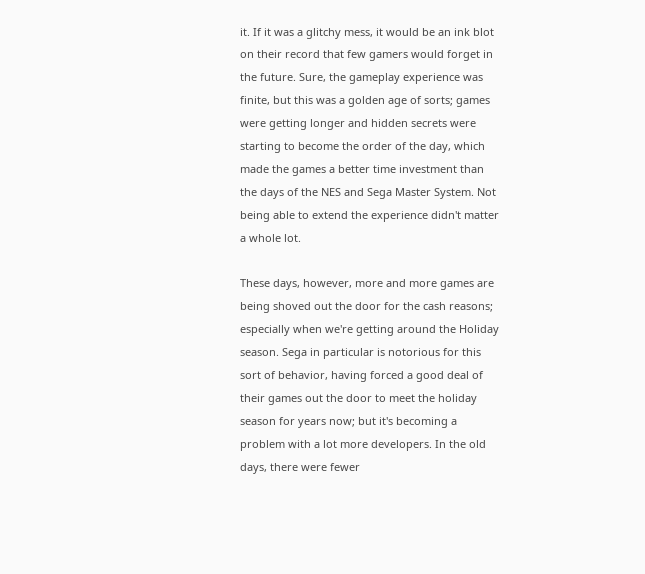it. If it was a glitchy mess, it would be an ink blot on their record that few gamers would forget in the future. Sure, the gameplay experience was finite, but this was a golden age of sorts; games were getting longer and hidden secrets were starting to become the order of the day, which made the games a better time investment than the days of the NES and Sega Master System. Not being able to extend the experience didn't matter a whole lot.

These days, however, more and more games are being shoved out the door for the cash reasons; especially when we're getting around the Holiday season. Sega in particular is notorious for this sort of behavior, having forced a good deal of their games out the door to meet the holiday season for years now; but it's becoming a problem with a lot more developers. In the old days, there were fewer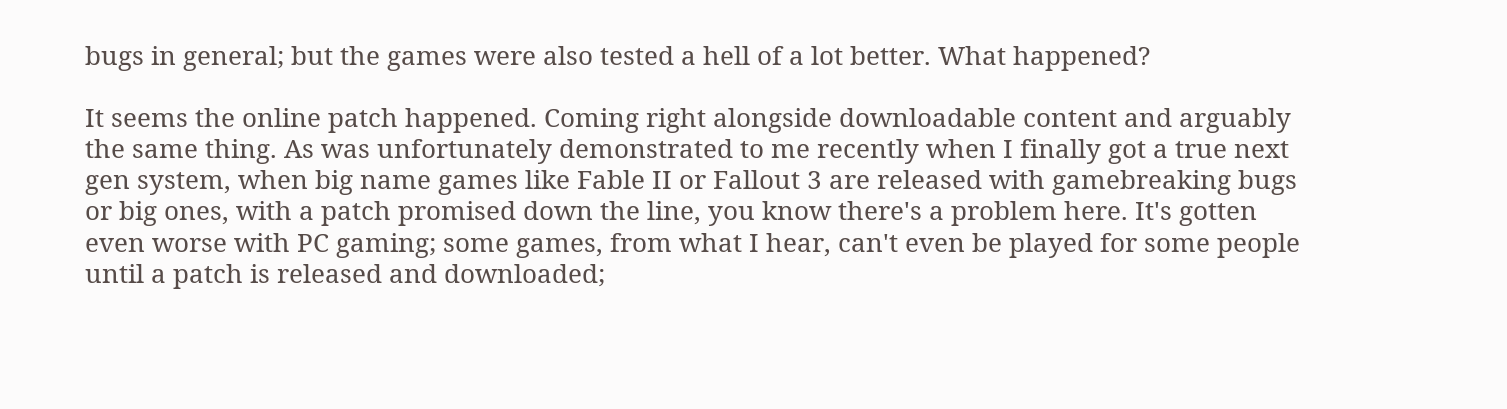bugs in general; but the games were also tested a hell of a lot better. What happened?

It seems the online patch happened. Coming right alongside downloadable content and arguably the same thing. As was unfortunately demonstrated to me recently when I finally got a true next gen system, when big name games like Fable II or Fallout 3 are released with gamebreaking bugs or big ones, with a patch promised down the line, you know there's a problem here. It's gotten even worse with PC gaming; some games, from what I hear, can't even be played for some people until a patch is released and downloaded;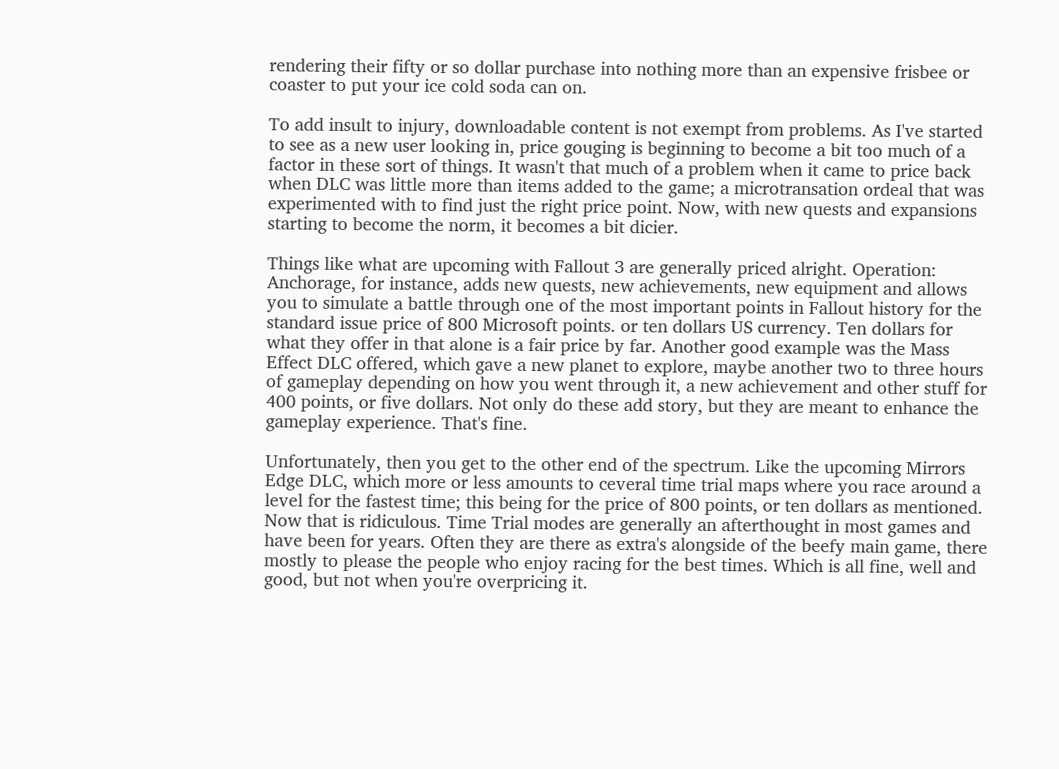rendering their fifty or so dollar purchase into nothing more than an expensive frisbee or coaster to put your ice cold soda can on.

To add insult to injury, downloadable content is not exempt from problems. As I've started to see as a new user looking in, price gouging is beginning to become a bit too much of a factor in these sort of things. It wasn't that much of a problem when it came to price back when DLC was little more than items added to the game; a microtransation ordeal that was experimented with to find just the right price point. Now, with new quests and expansions starting to become the norm, it becomes a bit dicier.

Things like what are upcoming with Fallout 3 are generally priced alright. Operation: Anchorage, for instance, adds new quests, new achievements, new equipment and allows you to simulate a battle through one of the most important points in Fallout history for the standard issue price of 800 Microsoft points. or ten dollars US currency. Ten dollars for what they offer in that alone is a fair price by far. Another good example was the Mass Effect DLC offered, which gave a new planet to explore, maybe another two to three hours of gameplay depending on how you went through it, a new achievement and other stuff for 400 points, or five dollars. Not only do these add story, but they are meant to enhance the gameplay experience. That's fine.

Unfortunately, then you get to the other end of the spectrum. Like the upcoming Mirrors Edge DLC, which more or less amounts to ceveral time trial maps where you race around a level for the fastest time; this being for the price of 800 points, or ten dollars as mentioned. Now that is ridiculous. Time Trial modes are generally an afterthought in most games and have been for years. Often they are there as extra's alongside of the beefy main game, there mostly to please the people who enjoy racing for the best times. Which is all fine, well and good, but not when you're overpricing it.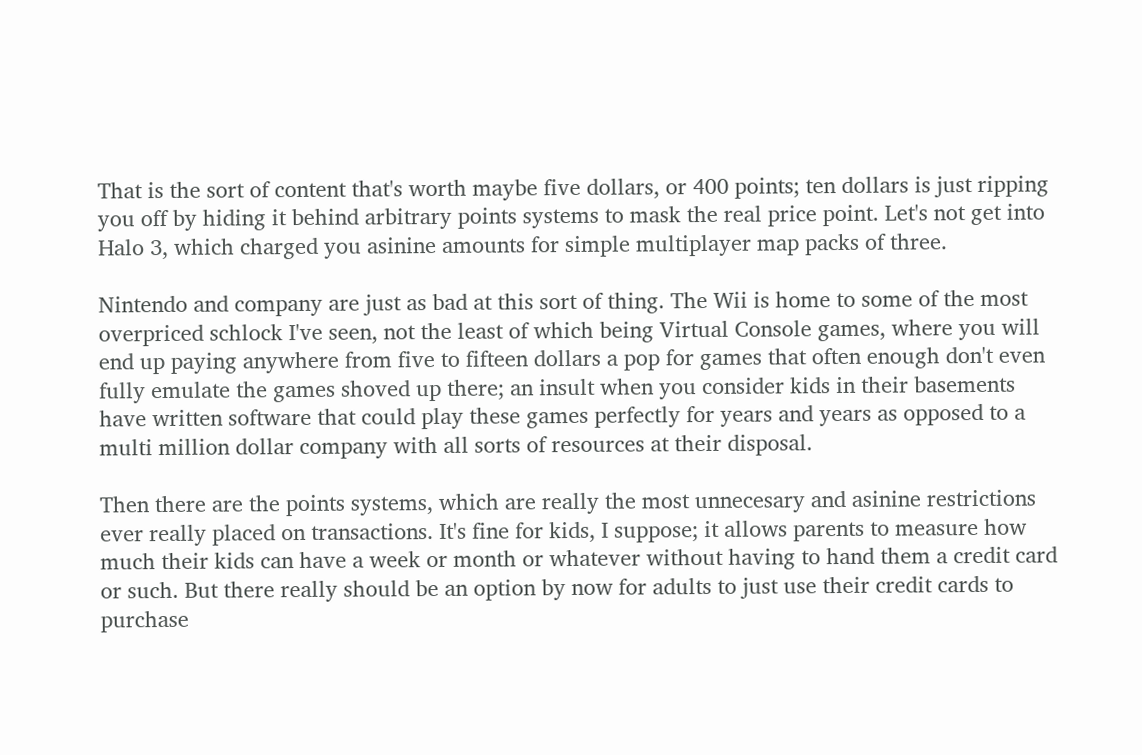That is the sort of content that's worth maybe five dollars, or 400 points; ten dollars is just ripping you off by hiding it behind arbitrary points systems to mask the real price point. Let's not get into Halo 3, which charged you asinine amounts for simple multiplayer map packs of three.

Nintendo and company are just as bad at this sort of thing. The Wii is home to some of the most overpriced schlock I've seen, not the least of which being Virtual Console games, where you will end up paying anywhere from five to fifteen dollars a pop for games that often enough don't even fully emulate the games shoved up there; an insult when you consider kids in their basements have written software that could play these games perfectly for years and years as opposed to a multi million dollar company with all sorts of resources at their disposal.

Then there are the points systems, which are really the most unnecesary and asinine restrictions ever really placed on transactions. It's fine for kids, I suppose; it allows parents to measure how much their kids can have a week or month or whatever without having to hand them a credit card or such. But there really should be an option by now for adults to just use their credit cards to purchase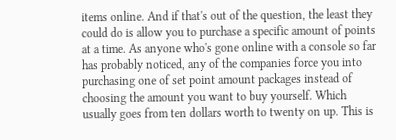items online. And if that's out of the question, the least they could do is allow you to purchase a specific amount of points at a time. As anyone who's gone online with a console so far has probably noticed, any of the companies force you into purchasing one of set point amount packages instead of choosing the amount you want to buy yourself. Which usually goes from ten dollars worth to twenty on up. This is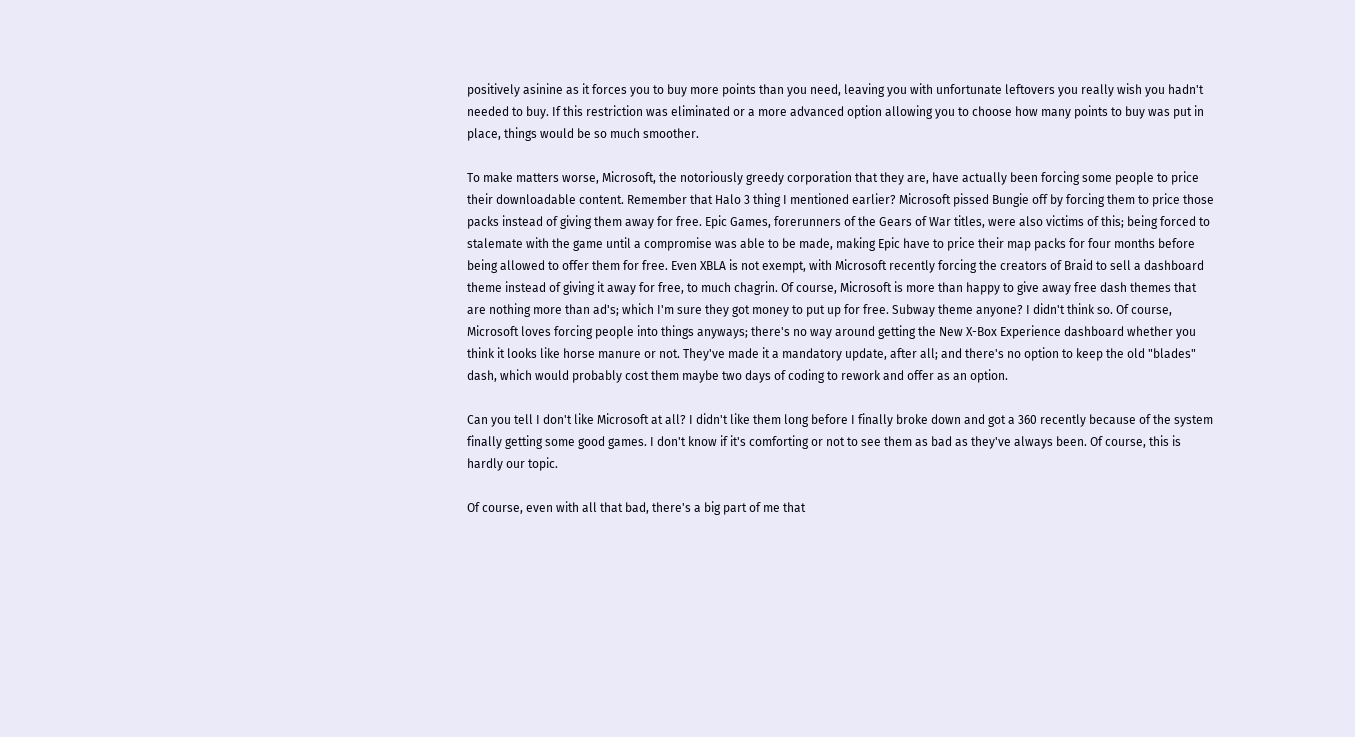positively asinine as it forces you to buy more points than you need, leaving you with unfortunate leftovers you really wish you hadn't needed to buy. If this restriction was eliminated or a more advanced option allowing you to choose how many points to buy was put in place, things would be so much smoother.

To make matters worse, Microsoft, the notoriously greedy corporation that they are, have actually been forcing some people to price their downloadable content. Remember that Halo 3 thing I mentioned earlier? Microsoft pissed Bungie off by forcing them to price those packs instead of giving them away for free. Epic Games, forerunners of the Gears of War titles, were also victims of this; being forced to stalemate with the game until a compromise was able to be made, making Epic have to price their map packs for four months before being allowed to offer them for free. Even XBLA is not exempt, with Microsoft recently forcing the creators of Braid to sell a dashboard theme instead of giving it away for free, to much chagrin. Of course, Microsoft is more than happy to give away free dash themes that are nothing more than ad's; which I'm sure they got money to put up for free. Subway theme anyone? I didn't think so. Of course, Microsoft loves forcing people into things anyways; there's no way around getting the New X-Box Experience dashboard whether you think it looks like horse manure or not. They've made it a mandatory update, after all; and there's no option to keep the old "blades" dash, which would probably cost them maybe two days of coding to rework and offer as an option.

Can you tell I don't like Microsoft at all? I didn't like them long before I finally broke down and got a 360 recently because of the system finally getting some good games. I don't know if it's comforting or not to see them as bad as they've always been. Of course, this is hardly our topic.

Of course, even with all that bad, there's a big part of me that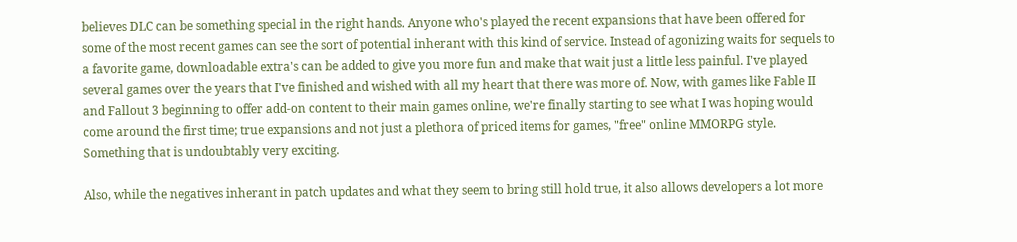believes DLC can be something special in the right hands. Anyone who's played the recent expansions that have been offered for some of the most recent games can see the sort of potential inherant with this kind of service. Instead of agonizing waits for sequels to a favorite game, downloadable extra's can be added to give you more fun and make that wait just a little less painful. I've played several games over the years that I've finished and wished with all my heart that there was more of. Now, with games like Fable II and Fallout 3 beginning to offer add-on content to their main games online, we're finally starting to see what I was hoping would come around the first time; true expansions and not just a plethora of priced items for games, "free" online MMORPG style. Something that is undoubtably very exciting.

Also, while the negatives inherant in patch updates and what they seem to bring still hold true, it also allows developers a lot more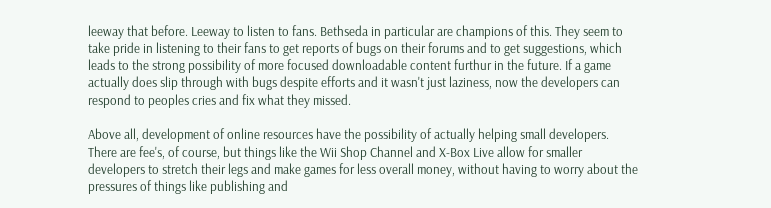leeway that before. Leeway to listen to fans. Bethseda in particular are champions of this. They seem to take pride in listening to their fans to get reports of bugs on their forums and to get suggestions, which leads to the strong possibility of more focused downloadable content furthur in the future. If a game actually does slip through with bugs despite efforts and it wasn't just laziness, now the developers can respond to peoples cries and fix what they missed.

Above all, development of online resources have the possibility of actually helping small developers. There are fee's, of course, but things like the Wii Shop Channel and X-Box Live allow for smaller developers to stretch their legs and make games for less overall money, without having to worry about the pressures of things like publishing and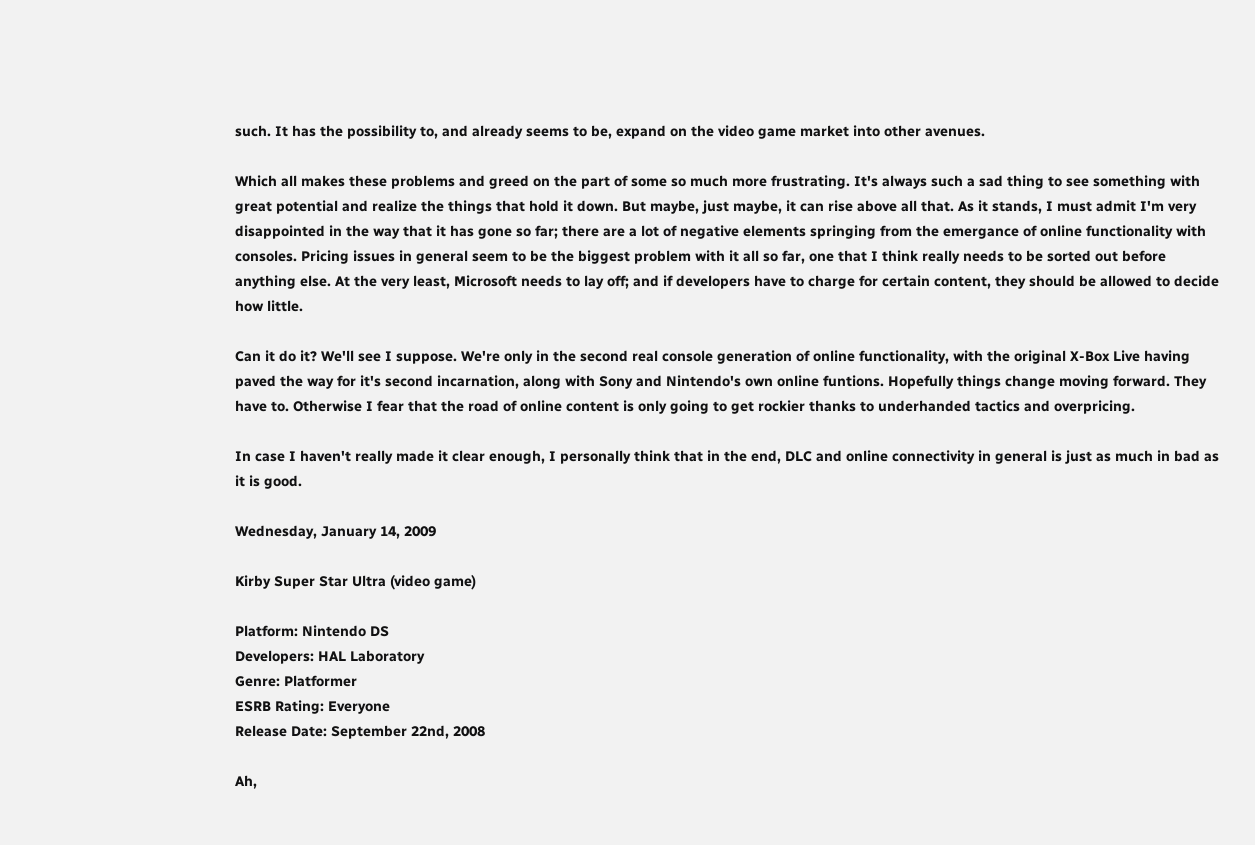such. It has the possibility to, and already seems to be, expand on the video game market into other avenues.

Which all makes these problems and greed on the part of some so much more frustrating. It's always such a sad thing to see something with great potential and realize the things that hold it down. But maybe, just maybe, it can rise above all that. As it stands, I must admit I'm very disappointed in the way that it has gone so far; there are a lot of negative elements springing from the emergance of online functionality with consoles. Pricing issues in general seem to be the biggest problem with it all so far, one that I think really needs to be sorted out before anything else. At the very least, Microsoft needs to lay off; and if developers have to charge for certain content, they should be allowed to decide how little.

Can it do it? We'll see I suppose. We're only in the second real console generation of online functionality, with the original X-Box Live having paved the way for it's second incarnation, along with Sony and Nintendo's own online funtions. Hopefully things change moving forward. They have to. Otherwise I fear that the road of online content is only going to get rockier thanks to underhanded tactics and overpricing.

In case I haven't really made it clear enough, I personally think that in the end, DLC and online connectivity in general is just as much in bad as it is good.

Wednesday, January 14, 2009

Kirby Super Star Ultra (video game)

Platform: Nintendo DS
Developers: HAL Laboratory
Genre: Platformer
ESRB Rating: Everyone
Release Date: September 22nd, 2008

Ah,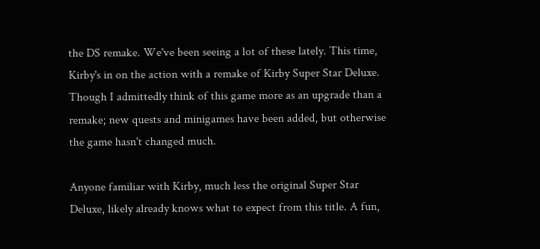the DS remake. We've been seeing a lot of these lately. This time, Kirby's in on the action with a remake of Kirby Super Star Deluxe. Though I admittedly think of this game more as an upgrade than a remake; new quests and minigames have been added, but otherwise the game hasn't changed much.

Anyone familiar with Kirby, much less the original Super Star Deluxe, likely already knows what to expect from this title. A fun,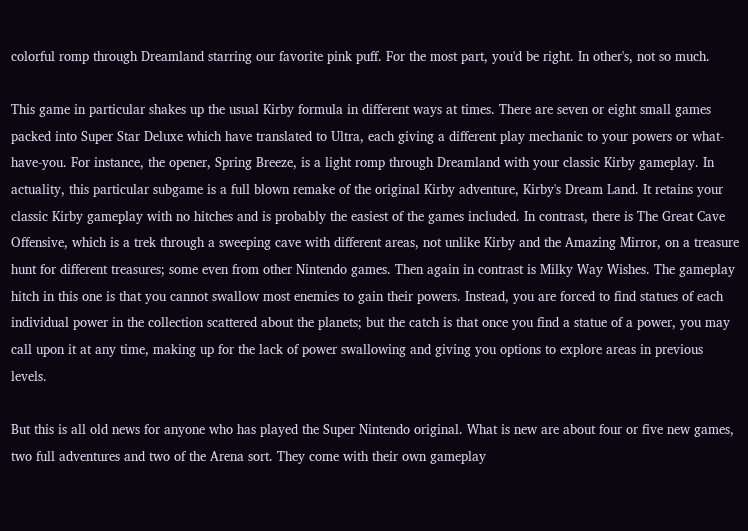colorful romp through Dreamland starring our favorite pink puff. For the most part, you'd be right. In other's, not so much.

This game in particular shakes up the usual Kirby formula in different ways at times. There are seven or eight small games packed into Super Star Deluxe which have translated to Ultra, each giving a different play mechanic to your powers or what-have-you. For instance, the opener, Spring Breeze, is a light romp through Dreamland with your classic Kirby gameplay. In actuality, this particular subgame is a full blown remake of the original Kirby adventure, Kirby's Dream Land. It retains your classic Kirby gameplay with no hitches and is probably the easiest of the games included. In contrast, there is The Great Cave Offensive, which is a trek through a sweeping cave with different areas, not unlike Kirby and the Amazing Mirror, on a treasure hunt for different treasures; some even from other Nintendo games. Then again in contrast is Milky Way Wishes. The gameplay hitch in this one is that you cannot swallow most enemies to gain their powers. Instead, you are forced to find statues of each individual power in the collection scattered about the planets; but the catch is that once you find a statue of a power, you may call upon it at any time, making up for the lack of power swallowing and giving you options to explore areas in previous levels.

But this is all old news for anyone who has played the Super Nintendo original. What is new are about four or five new games, two full adventures and two of the Arena sort. They come with their own gameplay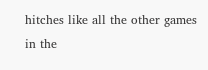hitches like all the other games in the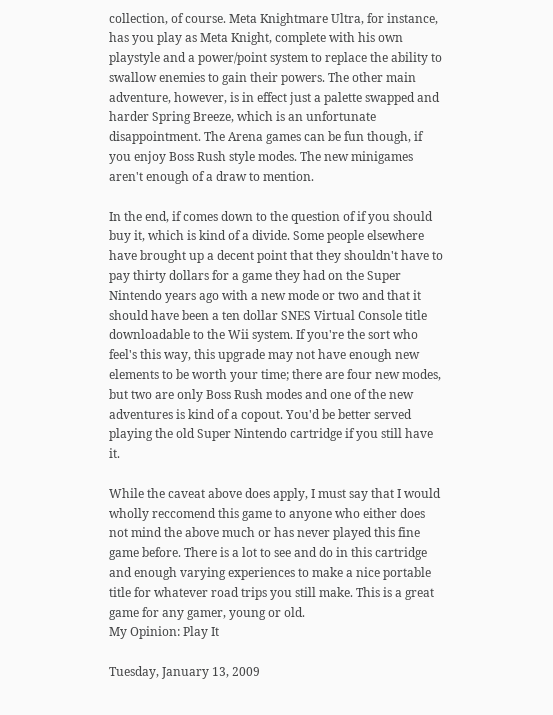collection, of course. Meta Knightmare Ultra, for instance, has you play as Meta Knight, complete with his own playstyle and a power/point system to replace the ability to swallow enemies to gain their powers. The other main adventure, however, is in effect just a palette swapped and harder Spring Breeze, which is an unfortunate disappointment. The Arena games can be fun though, if you enjoy Boss Rush style modes. The new minigames aren't enough of a draw to mention.

In the end, if comes down to the question of if you should buy it, which is kind of a divide. Some people elsewhere have brought up a decent point that they shouldn't have to pay thirty dollars for a game they had on the Super Nintendo years ago with a new mode or two and that it should have been a ten dollar SNES Virtual Console title downloadable to the Wii system. If you're the sort who feel's this way, this upgrade may not have enough new elements to be worth your time; there are four new modes, but two are only Boss Rush modes and one of the new adventures is kind of a copout. You'd be better served playing the old Super Nintendo cartridge if you still have it.

While the caveat above does apply, I must say that I would wholly reccomend this game to anyone who either does not mind the above much or has never played this fine game before. There is a lot to see and do in this cartridge and enough varying experiences to make a nice portable title for whatever road trips you still make. This is a great game for any gamer, young or old.
My Opinion: Play It

Tuesday, January 13, 2009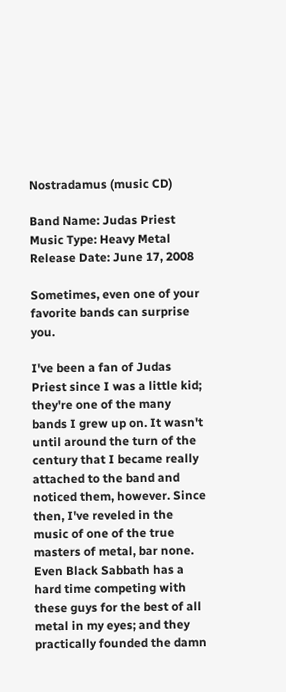Nostradamus (music CD)

Band Name: Judas Priest
Music Type: Heavy Metal
Release Date: June 17, 2008

Sometimes, even one of your favorite bands can surprise you.

I've been a fan of Judas Priest since I was a little kid; they're one of the many bands I grew up on. It wasn't until around the turn of the century that I became really attached to the band and noticed them, however. Since then, I've reveled in the music of one of the true masters of metal, bar none. Even Black Sabbath has a hard time competing with these guys for the best of all metal in my eyes; and they practically founded the damn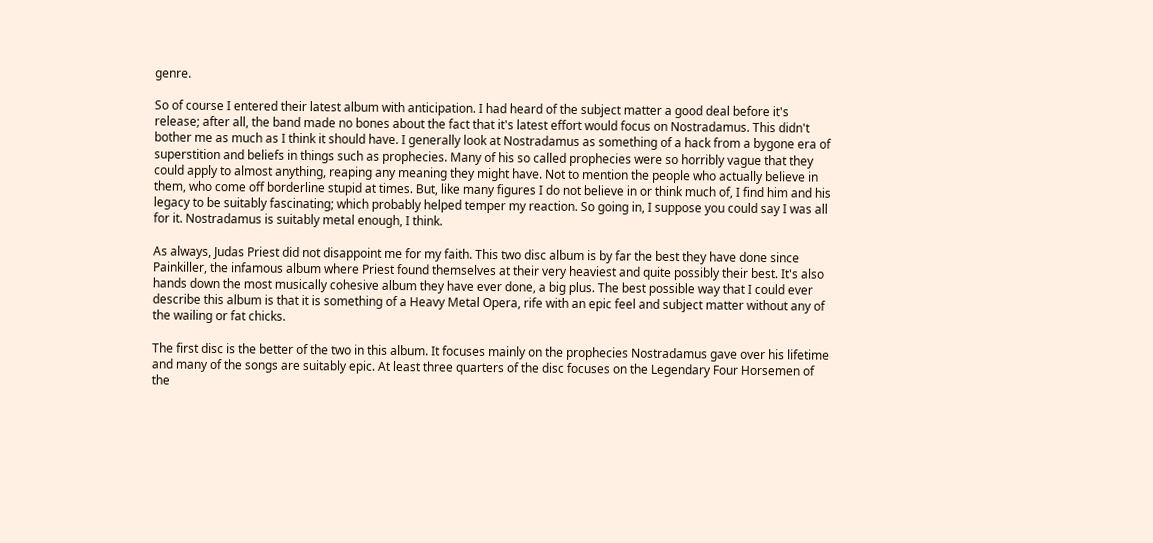genre.

So of course I entered their latest album with anticipation. I had heard of the subject matter a good deal before it's release; after all, the band made no bones about the fact that it's latest effort would focus on Nostradamus. This didn't bother me as much as I think it should have. I generally look at Nostradamus as something of a hack from a bygone era of superstition and beliefs in things such as prophecies. Many of his so called prophecies were so horribly vague that they could apply to almost anything, reaping any meaning they might have. Not to mention the people who actually believe in them, who come off borderline stupid at times. But, like many figures I do not believe in or think much of, I find him and his legacy to be suitably fascinating; which probably helped temper my reaction. So going in, I suppose you could say I was all for it. Nostradamus is suitably metal enough, I think.

As always, Judas Priest did not disappoint me for my faith. This two disc album is by far the best they have done since Painkiller, the infamous album where Priest found themselves at their very heaviest and quite possibly their best. It's also hands down the most musically cohesive album they have ever done, a big plus. The best possible way that I could ever describe this album is that it is something of a Heavy Metal Opera, rife with an epic feel and subject matter without any of the wailing or fat chicks.

The first disc is the better of the two in this album. It focuses mainly on the prophecies Nostradamus gave over his lifetime and many of the songs are suitably epic. At least three quarters of the disc focuses on the Legendary Four Horsemen of the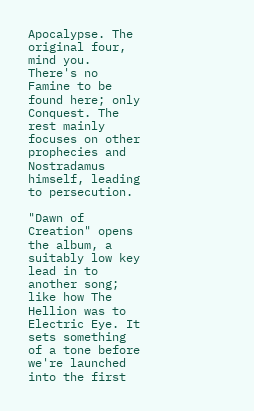Apocalypse. The original four, mind you. There's no Famine to be found here; only Conquest. The rest mainly focuses on other prophecies and Nostradamus himself, leading to persecution.

"Dawn of Creation" opens the album, a suitably low key lead in to another song; like how The Hellion was to Electric Eye. It sets something of a tone before we're launched into the first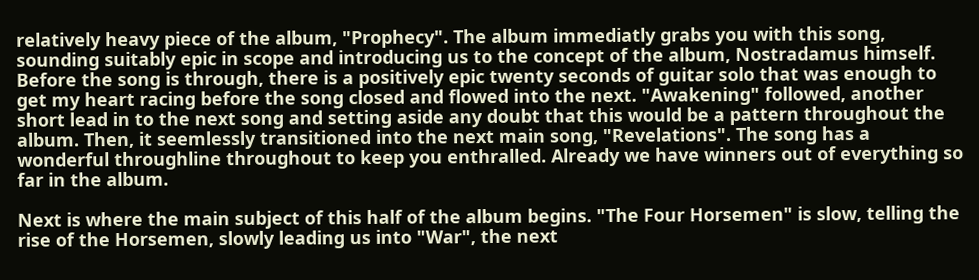relatively heavy piece of the album, "Prophecy". The album immediatly grabs you with this song, sounding suitably epic in scope and introducing us to the concept of the album, Nostradamus himself. Before the song is through, there is a positively epic twenty seconds of guitar solo that was enough to get my heart racing before the song closed and flowed into the next. "Awakening" followed, another short lead in to the next song and setting aside any doubt that this would be a pattern throughout the album. Then, it seemlessly transitioned into the next main song, "Revelations". The song has a wonderful throughline throughout to keep you enthralled. Already we have winners out of everything so far in the album.

Next is where the main subject of this half of the album begins. "The Four Horsemen" is slow, telling the rise of the Horsemen, slowly leading us into "War", the next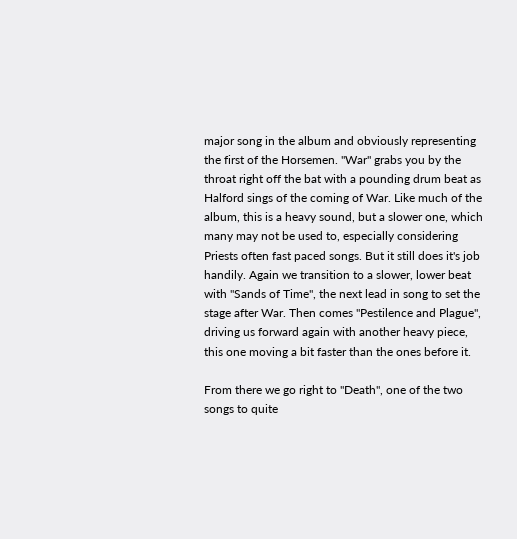major song in the album and obviously representing the first of the Horsemen. "War" grabs you by the throat right off the bat with a pounding drum beat as Halford sings of the coming of War. Like much of the album, this is a heavy sound, but a slower one, which many may not be used to, especially considering Priests often fast paced songs. But it still does it's job handily. Again we transition to a slower, lower beat with "Sands of Time", the next lead in song to set the stage after War. Then comes "Pestilence and Plague", driving us forward again with another heavy piece, this one moving a bit faster than the ones before it.

From there we go right to "Death", one of the two songs to quite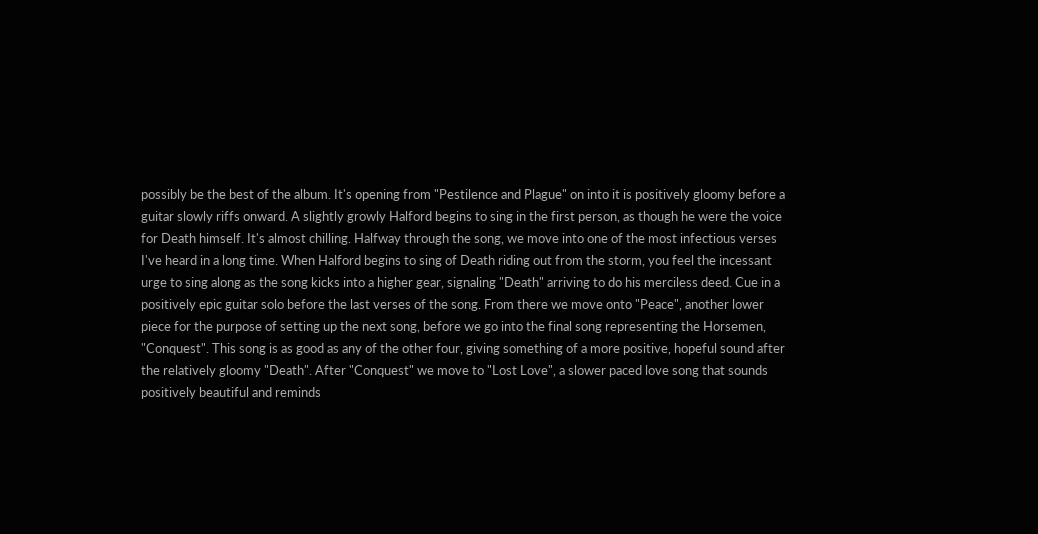possibly be the best of the album. It's opening from "Pestilence and Plague" on into it is positively gloomy before a guitar slowly riffs onward. A slightly growly Halford begins to sing in the first person, as though he were the voice for Death himself. It's almost chilling. Halfway through the song, we move into one of the most infectious verses I've heard in a long time. When Halford begins to sing of Death riding out from the storm, you feel the incessant urge to sing along as the song kicks into a higher gear, signaling "Death" arriving to do his merciless deed. Cue in a positively epic guitar solo before the last verses of the song. From there we move onto "Peace", another lower piece for the purpose of setting up the next song, before we go into the final song representing the Horsemen, "Conquest". This song is as good as any of the other four, giving something of a more positive, hopeful sound after the relatively gloomy "Death". After "Conquest" we move to "Lost Love", a slower paced love song that sounds positively beautiful and reminds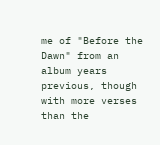me of "Before the Dawn" from an album years previous, though with more verses than the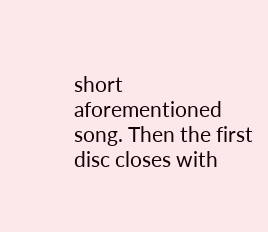short aforementioned song. Then the first disc closes with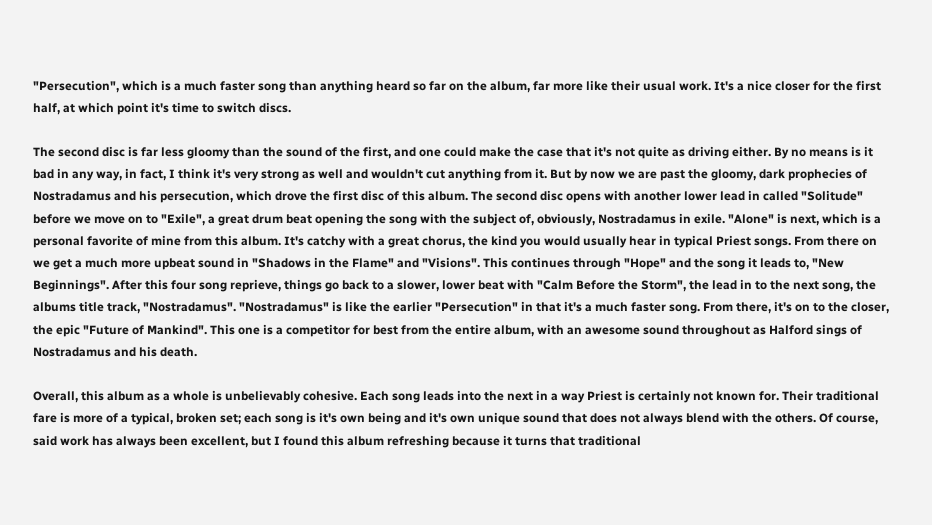"Persecution", which is a much faster song than anything heard so far on the album, far more like their usual work. It's a nice closer for the first half, at which point it's time to switch discs.

The second disc is far less gloomy than the sound of the first, and one could make the case that it's not quite as driving either. By no means is it bad in any way, in fact, I think it's very strong as well and wouldn't cut anything from it. But by now we are past the gloomy, dark prophecies of Nostradamus and his persecution, which drove the first disc of this album. The second disc opens with another lower lead in called "Solitude" before we move on to "Exile", a great drum beat opening the song with the subject of, obviously, Nostradamus in exile. "Alone" is next, which is a personal favorite of mine from this album. It's catchy with a great chorus, the kind you would usually hear in typical Priest songs. From there on we get a much more upbeat sound in "Shadows in the Flame" and "Visions". This continues through "Hope" and the song it leads to, "New Beginnings". After this four song reprieve, things go back to a slower, lower beat with "Calm Before the Storm", the lead in to the next song, the albums title track, "Nostradamus". "Nostradamus" is like the earlier "Persecution" in that it's a much faster song. From there, it's on to the closer, the epic "Future of Mankind". This one is a competitor for best from the entire album, with an awesome sound throughout as Halford sings of Nostradamus and his death.

Overall, this album as a whole is unbelievably cohesive. Each song leads into the next in a way Priest is certainly not known for. Their traditional fare is more of a typical, broken set; each song is it's own being and it's own unique sound that does not always blend with the others. Of course, said work has always been excellent, but I found this album refreshing because it turns that traditional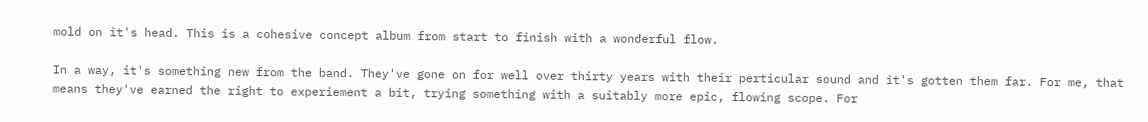mold on it's head. This is a cohesive concept album from start to finish with a wonderful flow.

In a way, it's something new from the band. They've gone on for well over thirty years with their perticular sound and it's gotten them far. For me, that means they've earned the right to experiement a bit, trying something with a suitably more epic, flowing scope. For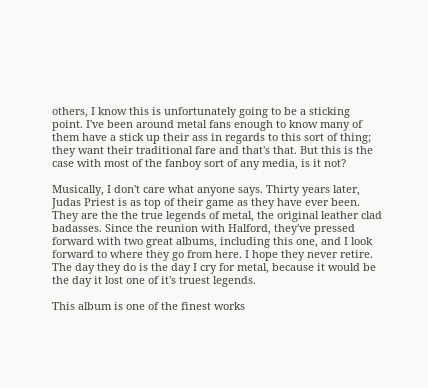others, I know this is unfortunately going to be a sticking point. I've been around metal fans enough to know many of them have a stick up their ass in regards to this sort of thing; they want their traditional fare and that's that. But this is the case with most of the fanboy sort of any media, is it not?

Musically, I don't care what anyone says. Thirty years later, Judas Priest is as top of their game as they have ever been. They are the the true legends of metal, the original leather clad badasses. Since the reunion with Halford, they've pressed forward with two great albums, including this one, and I look forward to where they go from here. I hope they never retire. The day they do is the day I cry for metal, because it would be the day it lost one of it's truest legends.

This album is one of the finest works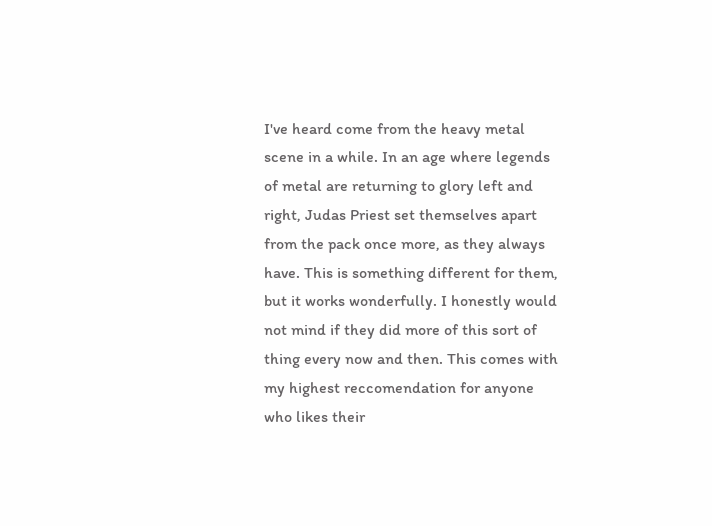I've heard come from the heavy metal scene in a while. In an age where legends of metal are returning to glory left and right, Judas Priest set themselves apart from the pack once more, as they always have. This is something different for them, but it works wonderfully. I honestly would not mind if they did more of this sort of thing every now and then. This comes with my highest reccomendation for anyone who likes their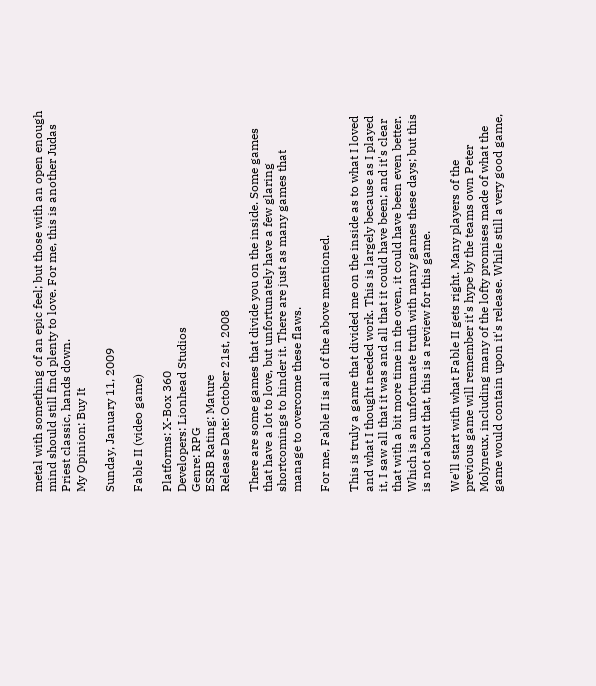metal with something of an epic feel; but those with an open enough mind should still find plenty to love. For me, this is another Judas Priest classic, hands down.
My Opinion: Buy It

Sunday, January 11, 2009

Fable II (video game)

Platforms: X-Box 360
Developers: Lionhead Studios
Genre: RPG
ESRB Rating: Mature
Release Date: October 21st, 2008

There are some games that divide you on the inside. Some games that have a lot to love, but unfortunately have a few glaring shortcomings to hinder it. There are just as many games that manage to overcome these flaws.

For me, Fable II is all of the above mentioned.

This is truly a game that divided me on the inside as to what I loved and what I thought needed work. This is largely because as I played it, I saw all that it was and all that it could have been; and it's clear that with a bit more time in the oven, it could have been even better. Which is an unfortunate truth with many games these days; but this is not about that, this is a review for this game.

We'll start with what Fable II gets right. Many players of the previous game will remember it's hype by the teams own Peter Molyneux, including many of the lofty promises made of what the game would contain upon it's release. While still a very good game,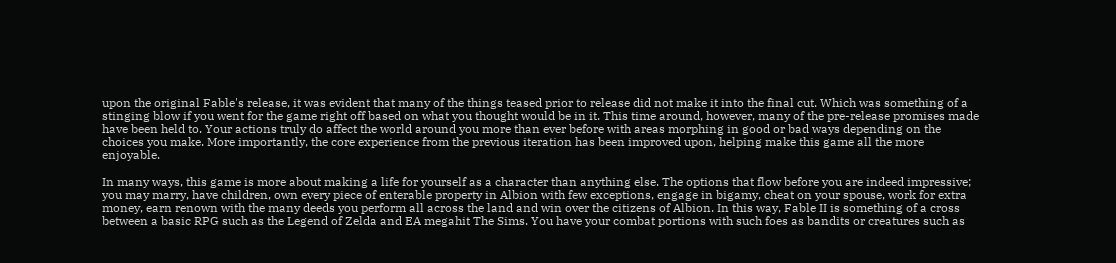upon the original Fable's release, it was evident that many of the things teased prior to release did not make it into the final cut. Which was something of a stinging blow if you went for the game right off based on what you thought would be in it. This time around, however, many of the pre-release promises made have been held to. Your actions truly do affect the world around you more than ever before with areas morphing in good or bad ways depending on the choices you make. More importantly, the core experience from the previous iteration has been improved upon, helping make this game all the more enjoyable.

In many ways, this game is more about making a life for yourself as a character than anything else. The options that flow before you are indeed impressive; you may marry, have children, own every piece of enterable property in Albion with few exceptions, engage in bigamy, cheat on your spouse, work for extra money, earn renown with the many deeds you perform all across the land and win over the citizens of Albion. In this way, Fable II is something of a cross between a basic RPG such as the Legend of Zelda and EA megahit The Sims. You have your combat portions with such foes as bandits or creatures such as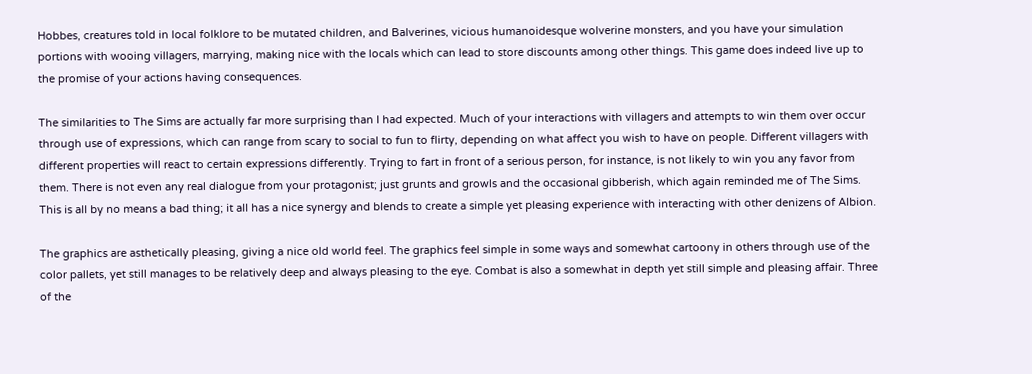Hobbes, creatures told in local folklore to be mutated children, and Balverines, vicious humanoidesque wolverine monsters, and you have your simulation portions with wooing villagers, marrying, making nice with the locals which can lead to store discounts among other things. This game does indeed live up to the promise of your actions having consequences.

The similarities to The Sims are actually far more surprising than I had expected. Much of your interactions with villagers and attempts to win them over occur through use of expressions, which can range from scary to social to fun to flirty, depending on what affect you wish to have on people. Different villagers with different properties will react to certain expressions differently. Trying to fart in front of a serious person, for instance, is not likely to win you any favor from them. There is not even any real dialogue from your protagonist; just grunts and growls and the occasional gibberish, which again reminded me of The Sims. This is all by no means a bad thing; it all has a nice synergy and blends to create a simple yet pleasing experience with interacting with other denizens of Albion.

The graphics are asthetically pleasing, giving a nice old world feel. The graphics feel simple in some ways and somewhat cartoony in others through use of the color pallets, yet still manages to be relatively deep and always pleasing to the eye. Combat is also a somewhat in depth yet still simple and pleasing affair. Three of the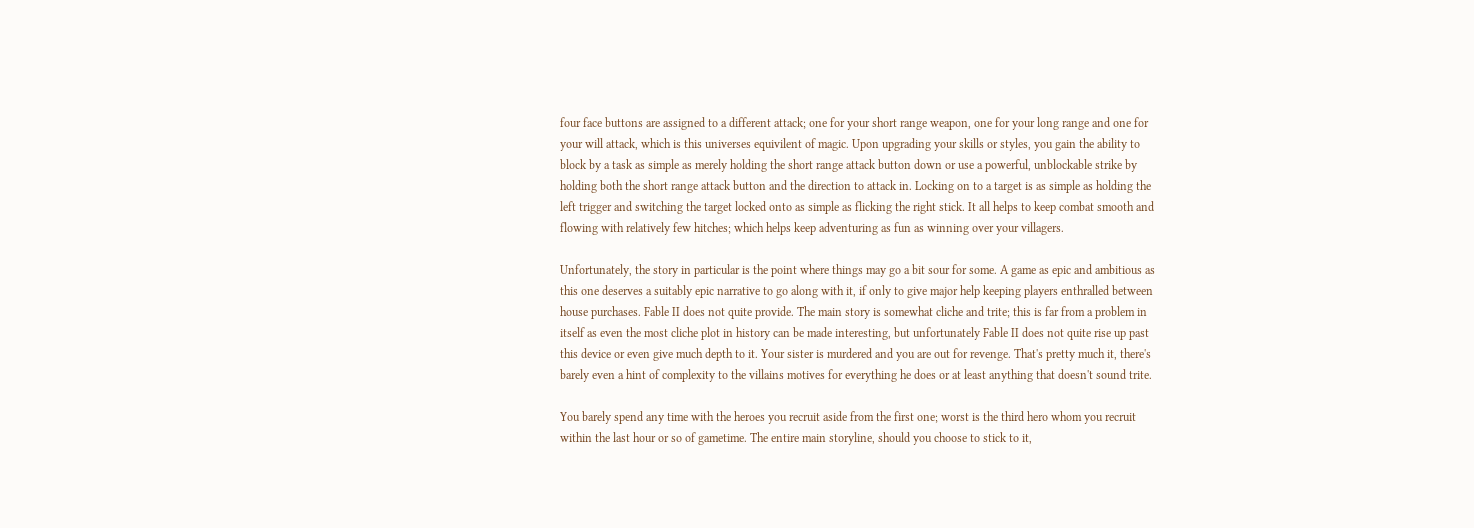four face buttons are assigned to a different attack; one for your short range weapon, one for your long range and one for your will attack, which is this universes equivilent of magic. Upon upgrading your skills or styles, you gain the ability to block by a task as simple as merely holding the short range attack button down or use a powerful, unblockable strike by holding both the short range attack button and the direction to attack in. Locking on to a target is as simple as holding the left trigger and switching the target locked onto as simple as flicking the right stick. It all helps to keep combat smooth and flowing with relatively few hitches; which helps keep adventuring as fun as winning over your villagers.

Unfortunately, the story in particular is the point where things may go a bit sour for some. A game as epic and ambitious as this one deserves a suitably epic narrative to go along with it, if only to give major help keeping players enthralled between house purchases. Fable II does not quite provide. The main story is somewhat cliche and trite; this is far from a problem in itself as even the most cliche plot in history can be made interesting, but unfortunately Fable II does not quite rise up past this device or even give much depth to it. Your sister is murdered and you are out for revenge. That's pretty much it, there's barely even a hint of complexity to the villains motives for everything he does or at least anything that doesn't sound trite.

You barely spend any time with the heroes you recruit aside from the first one; worst is the third hero whom you recruit within the last hour or so of gametime. The entire main storyline, should you choose to stick to it,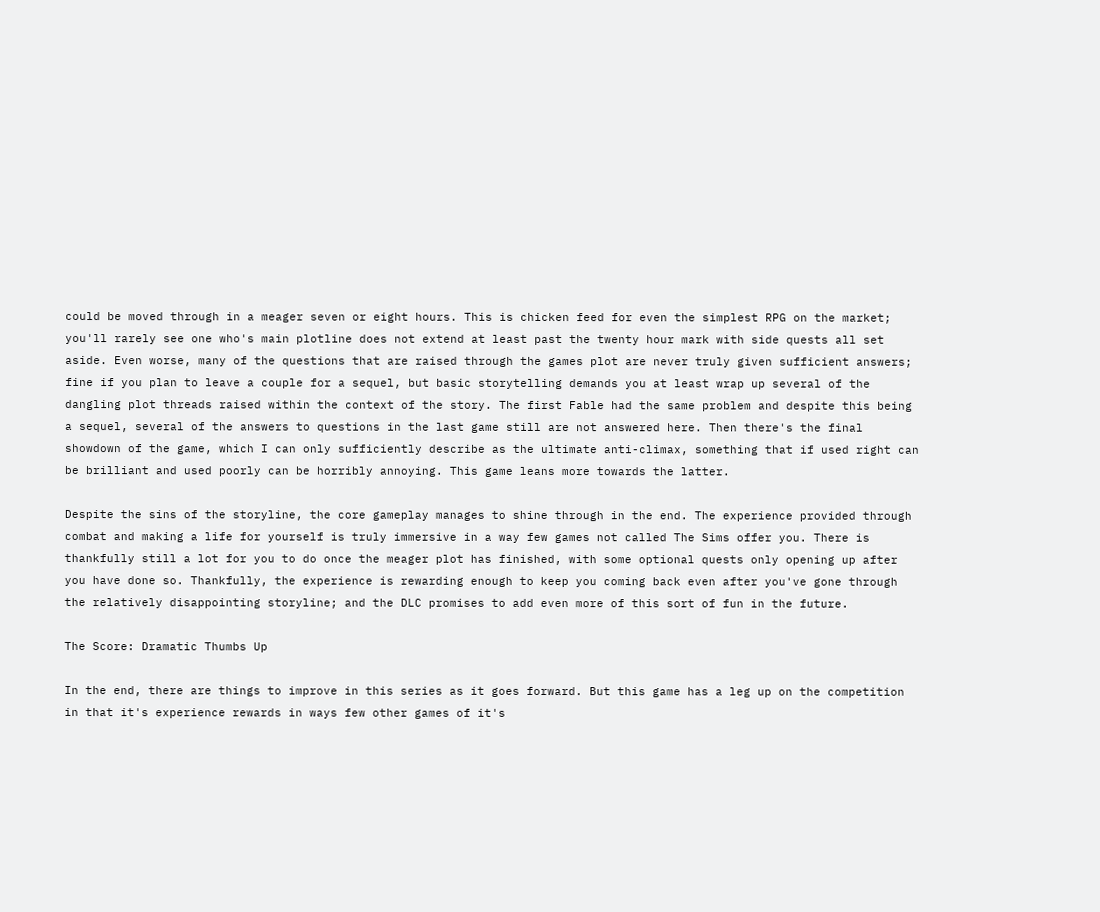could be moved through in a meager seven or eight hours. This is chicken feed for even the simplest RPG on the market; you'll rarely see one who's main plotline does not extend at least past the twenty hour mark with side quests all set aside. Even worse, many of the questions that are raised through the games plot are never truly given sufficient answers; fine if you plan to leave a couple for a sequel, but basic storytelling demands you at least wrap up several of the dangling plot threads raised within the context of the story. The first Fable had the same problem and despite this being a sequel, several of the answers to questions in the last game still are not answered here. Then there's the final showdown of the game, which I can only sufficiently describe as the ultimate anti-climax, something that if used right can be brilliant and used poorly can be horribly annoying. This game leans more towards the latter.

Despite the sins of the storyline, the core gameplay manages to shine through in the end. The experience provided through combat and making a life for yourself is truly immersive in a way few games not called The Sims offer you. There is thankfully still a lot for you to do once the meager plot has finished, with some optional quests only opening up after you have done so. Thankfully, the experience is rewarding enough to keep you coming back even after you've gone through the relatively disappointing storyline; and the DLC promises to add even more of this sort of fun in the future.

The Score: Dramatic Thumbs Up

In the end, there are things to improve in this series as it goes forward. But this game has a leg up on the competition in that it's experience rewards in ways few other games of it's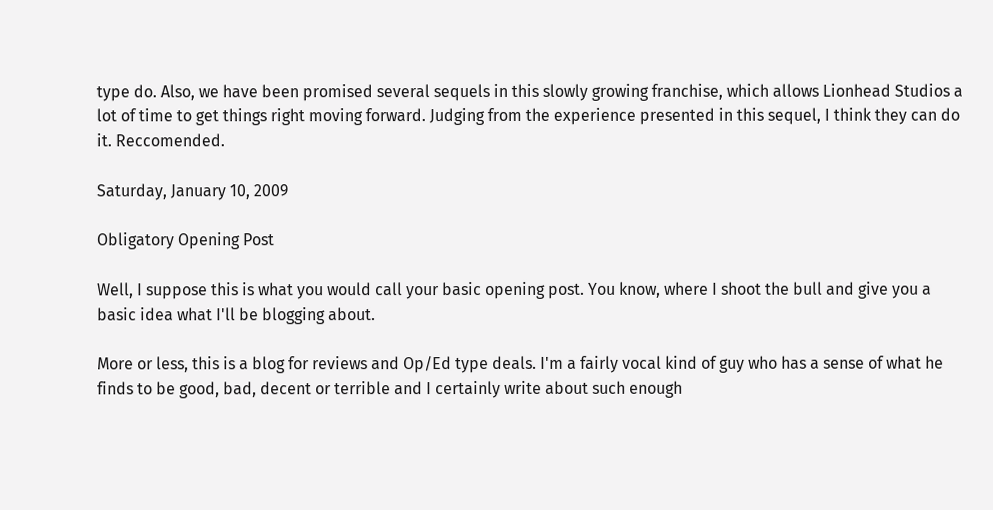type do. Also, we have been promised several sequels in this slowly growing franchise, which allows Lionhead Studios a lot of time to get things right moving forward. Judging from the experience presented in this sequel, I think they can do it. Reccomended.

Saturday, January 10, 2009

Obligatory Opening Post

Well, I suppose this is what you would call your basic opening post. You know, where I shoot the bull and give you a basic idea what I'll be blogging about.

More or less, this is a blog for reviews and Op/Ed type deals. I'm a fairly vocal kind of guy who has a sense of what he finds to be good, bad, decent or terrible and I certainly write about such enough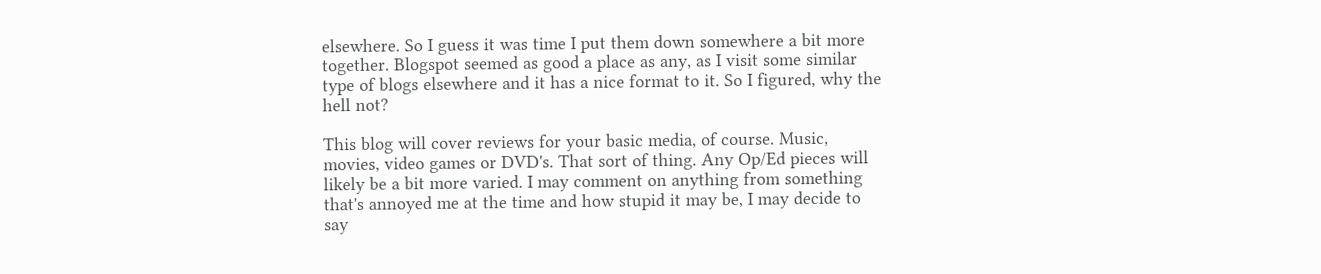elsewhere. So I guess it was time I put them down somewhere a bit more together. Blogspot seemed as good a place as any, as I visit some similar type of blogs elsewhere and it has a nice format to it. So I figured, why the hell not?

This blog will cover reviews for your basic media, of course. Music, movies, video games or DVD's. That sort of thing. Any Op/Ed pieces will likely be a bit more varied. I may comment on anything from something that's annoyed me at the time and how stupid it may be, I may decide to say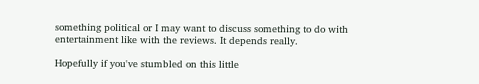something political or I may want to discuss something to do with entertainment like with the reviews. It depends really.

Hopefully if you've stumbled on this little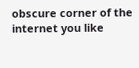obscure corner of the internet you like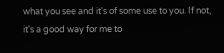what you see and it's of some use to you. If not, it's a good way for me to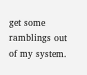get some ramblings out of my system.